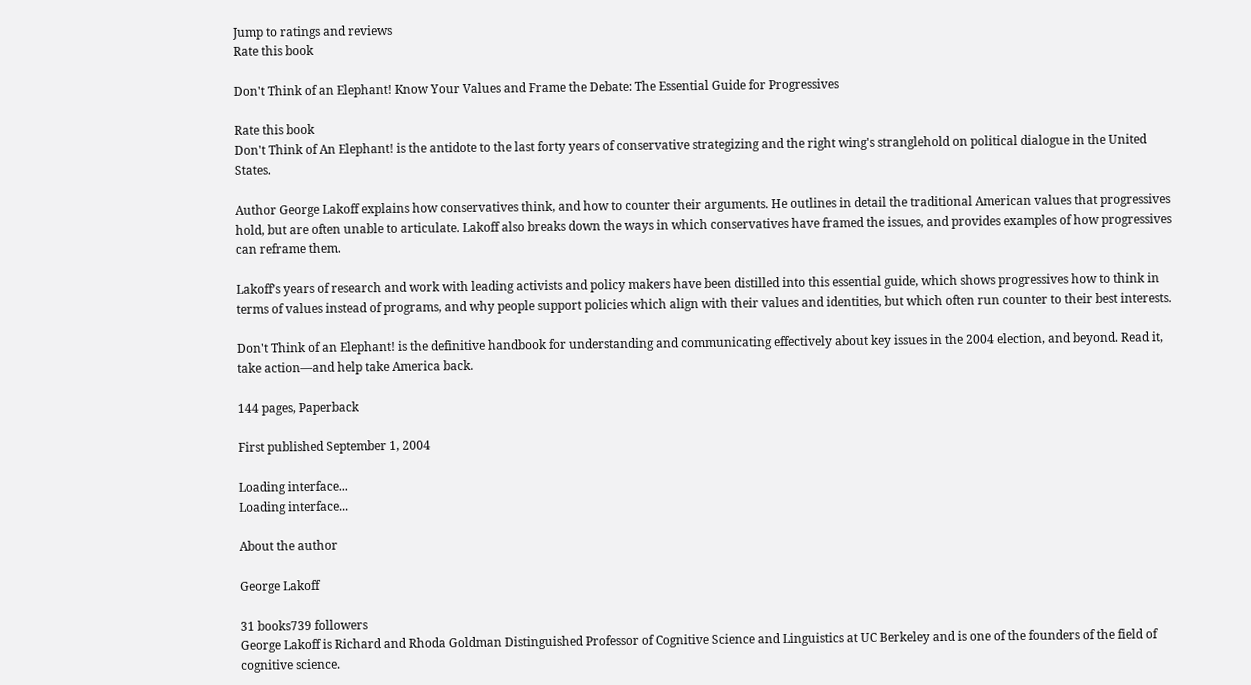Jump to ratings and reviews
Rate this book

Don't Think of an Elephant! Know Your Values and Frame the Debate: The Essential Guide for Progressives

Rate this book
Don't Think of An Elephant! is the antidote to the last forty years of conservative strategizing and the right wing's stranglehold on political dialogue in the United States.

Author George Lakoff explains how conservatives think, and how to counter their arguments. He outlines in detail the traditional American values that progressives hold, but are often unable to articulate. Lakoff also breaks down the ways in which conservatives have framed the issues, and provides examples of how progressives can reframe them.

Lakoff’s years of research and work with leading activists and policy makers have been distilled into this essential guide, which shows progressives how to think in terms of values instead of programs, and why people support policies which align with their values and identities, but which often run counter to their best interests.

Don't Think of an Elephant! is the definitive handbook for understanding and communicating effectively about key issues in the 2004 election, and beyond. Read it, take action—and help take America back.

144 pages, Paperback

First published September 1, 2004

Loading interface...
Loading interface...

About the author

George Lakoff

31 books739 followers
George Lakoff is Richard and Rhoda Goldman Distinguished Professor of Cognitive Science and Linguistics at UC Berkeley and is one of the founders of the field of cognitive science.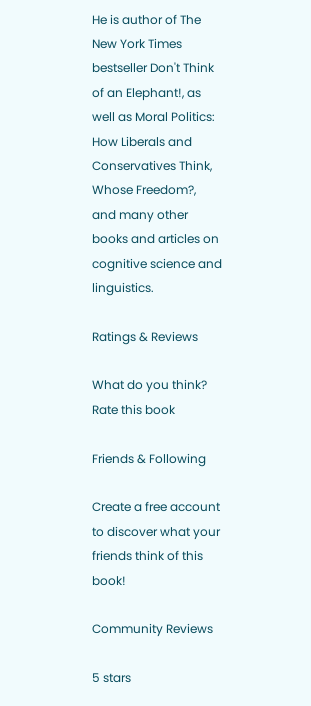He is author of The New York Times bestseller Don't Think of an Elephant!, as well as Moral Politics: How Liberals and Conservatives Think, Whose Freedom?, and many other books and articles on cognitive science and linguistics.

Ratings & Reviews

What do you think?
Rate this book

Friends & Following

Create a free account to discover what your friends think of this book!

Community Reviews

5 stars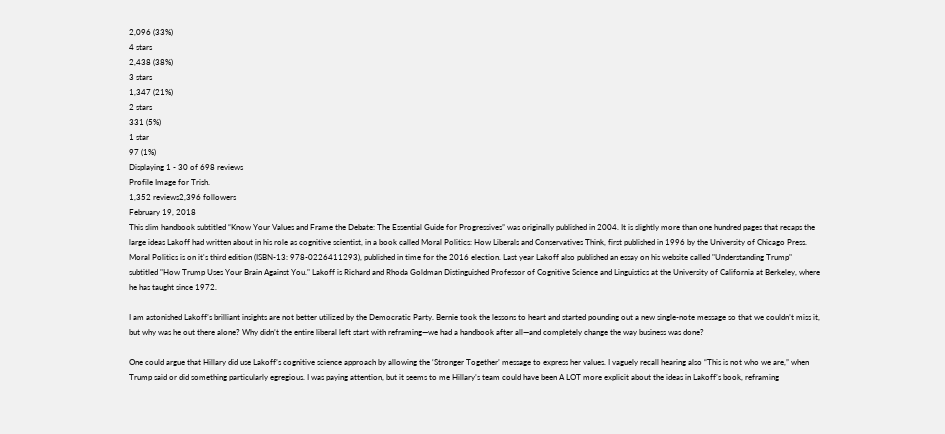2,096 (33%)
4 stars
2,438 (38%)
3 stars
1,347 (21%)
2 stars
331 (5%)
1 star
97 (1%)
Displaying 1 - 30 of 698 reviews
Profile Image for Trish.
1,352 reviews2,396 followers
February 19, 2018
This slim handbook subtitled “Know Your Values and Frame the Debate: The Essential Guide for Progressives” was originally published in 2004. It is slightly more than one hundred pages that recaps the large ideas Lakoff had written about in his role as cognitive scientist, in a book called Moral Politics: How Liberals and Conservatives Think, first published in 1996 by the University of Chicago Press. Moral Politics is on it's third edition (ISBN-13: 978-0226411293), published in time for the 2016 election. Last year Lakoff also published an essay on his website called "Understanding Trump" subtitled "How Trump Uses Your Brain Against You." Lakoff is Richard and Rhoda Goldman Distinguished Professor of Cognitive Science and Linguistics at the University of California at Berkeley, where he has taught since 1972.

I am astonished Lakoff’s brilliant insights are not better utilized by the Democratic Party. Bernie took the lessons to heart and started pounding out a new single-note message so that we couldn’t miss it, but why was he out there alone? Why didn’t the entire liberal left start with reframing—we had a handbook after all—and completely change the way business was done?

One could argue that Hillary did use Lakoff’s cognitive science approach by allowing the ‘Stronger Together’ message to express her values. I vaguely recall hearing also “This is not who we are,” when Trump said or did something particularly egregious. I was paying attention, but it seems to me Hillary’s team could have been A LOT more explicit about the ideas in Lakoff’s book, reframing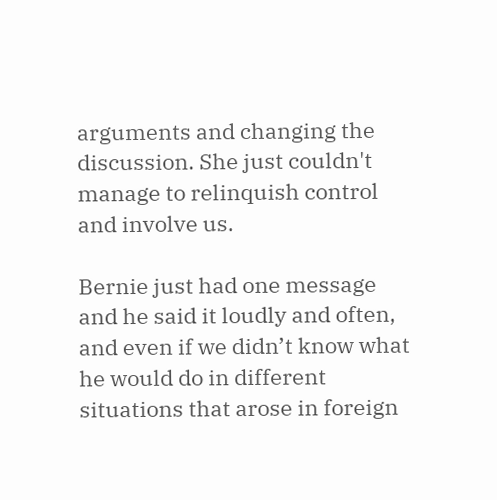arguments and changing the discussion. She just couldn't manage to relinquish control and involve us.

Bernie just had one message and he said it loudly and often, and even if we didn’t know what he would do in different situations that arose in foreign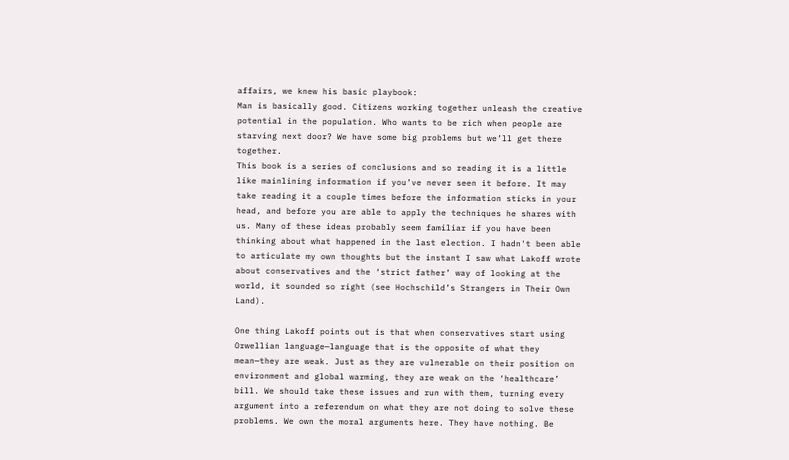affairs, we knew his basic playbook:
Man is basically good. Citizens working together unleash the creative potential in the population. Who wants to be rich when people are starving next door? We have some big problems but we’ll get there together.
This book is a series of conclusions and so reading it is a little like mainlining information if you’ve never seen it before. It may take reading it a couple times before the information sticks in your head, and before you are able to apply the techniques he shares with us. Many of these ideas probably seem familiar if you have been thinking about what happened in the last election. I hadn't been able to articulate my own thoughts but the instant I saw what Lakoff wrote about conservatives and the ‘strict father’ way of looking at the world, it sounded so right (see Hochschild’s Strangers in Their Own Land).

One thing Lakoff points out is that when conservatives start using Orwellian language—language that is the opposite of what they mean—they are weak. Just as they are vulnerable on their position on environment and global warming, they are weak on the ‘healthcare’ bill. We should take these issues and run with them, turning every argument into a referendum on what they are not doing to solve these problems. We own the moral arguments here. They have nothing. Be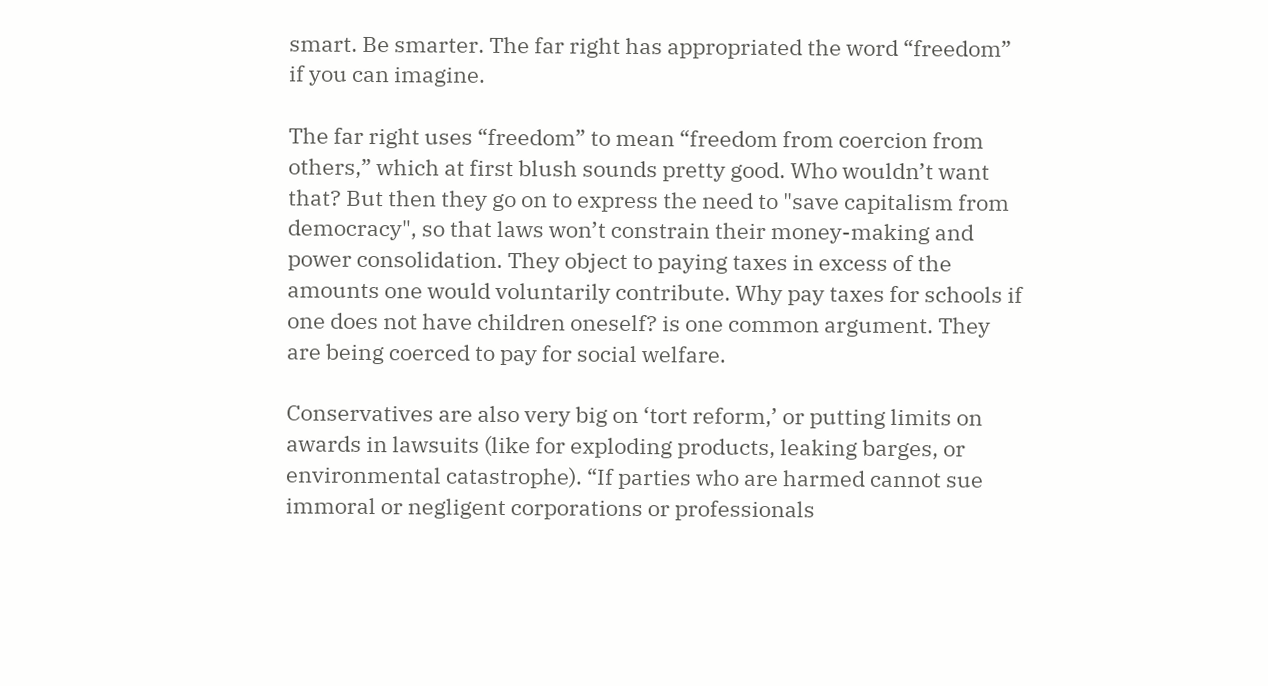smart. Be smarter. The far right has appropriated the word “freedom” if you can imagine.

The far right uses “freedom” to mean “freedom from coercion from others,” which at first blush sounds pretty good. Who wouldn’t want that? But then they go on to express the need to "save capitalism from democracy", so that laws won’t constrain their money-making and power consolidation. They object to paying taxes in excess of the amounts one would voluntarily contribute. Why pay taxes for schools if one does not have children oneself? is one common argument. They are being coerced to pay for social welfare.

Conservatives are also very big on ‘tort reform,’ or putting limits on awards in lawsuits (like for exploding products, leaking barges, or environmental catastrophe). “If parties who are harmed cannot sue immoral or negligent corporations or professionals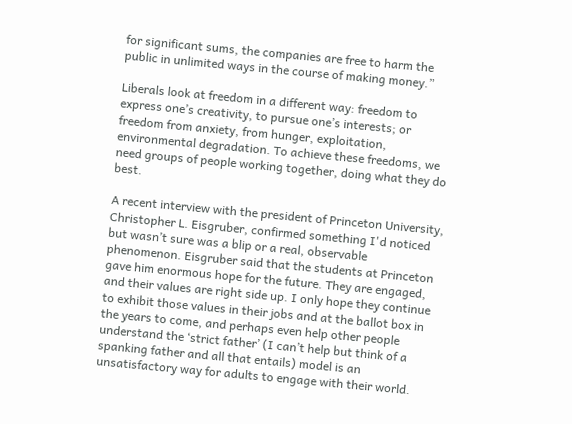for significant sums, the companies are free to harm the public in unlimited ways in the course of making money.”

Liberals look at freedom in a different way: freedom to express one’s creativity, to pursue one’s interests; or freedom from anxiety, from hunger, exploitation, environmental degradation. To achieve these freedoms, we need groups of people working together, doing what they do best.

A recent interview with the president of Princeton University, Christopher L. Eisgruber, confirmed something I'd noticed but wasn’t sure was a blip or a real, observable phenomenon. Eisgruber said that the students at Princeton gave him enormous hope for the future. They are engaged, and their values are right side up. I only hope they continue to exhibit those values in their jobs and at the ballot box in the years to come, and perhaps even help other people understand the ‘strict father’ (I can’t help but think of a spanking father and all that entails) model is an unsatisfactory way for adults to engage with their world.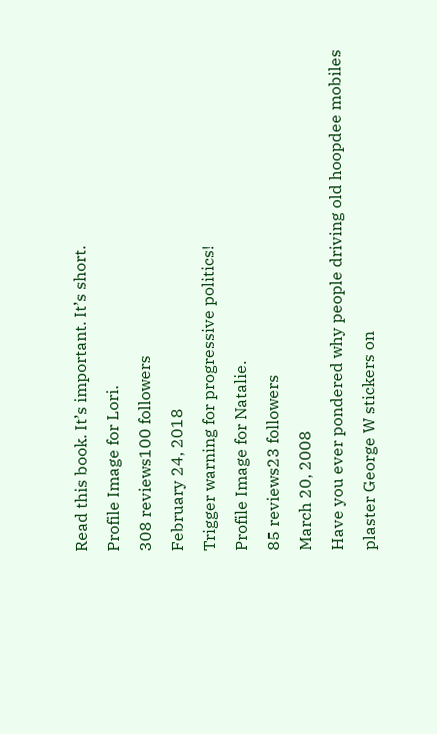Read this book. It’s important. It’s short.
Profile Image for Lori.
308 reviews100 followers
February 24, 2018
Trigger warning for progressive politics!
Profile Image for Natalie.
85 reviews23 followers
March 20, 2008
Have you ever pondered why people driving old hoopdee mobiles plaster George W stickers on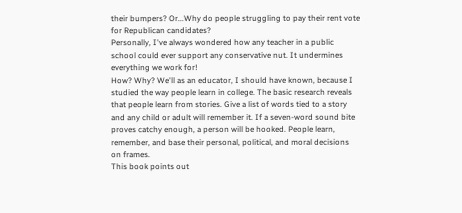their bumpers? Or...Why do people struggling to pay their rent vote for Republican candidates?
Personally, I've always wondered how any teacher in a public school could ever support any conservative nut. It undermines everything we work for!
How? Why? We'll as an educator, I should have known, because I studied the way people learn in college. The basic research reveals that people learn from stories. Give a list of words tied to a story and any child or adult will remember it. If a seven-word sound bite proves catchy enough, a person will be hooked. People learn, remember, and base their personal, political, and moral decisions on frames.
This book points out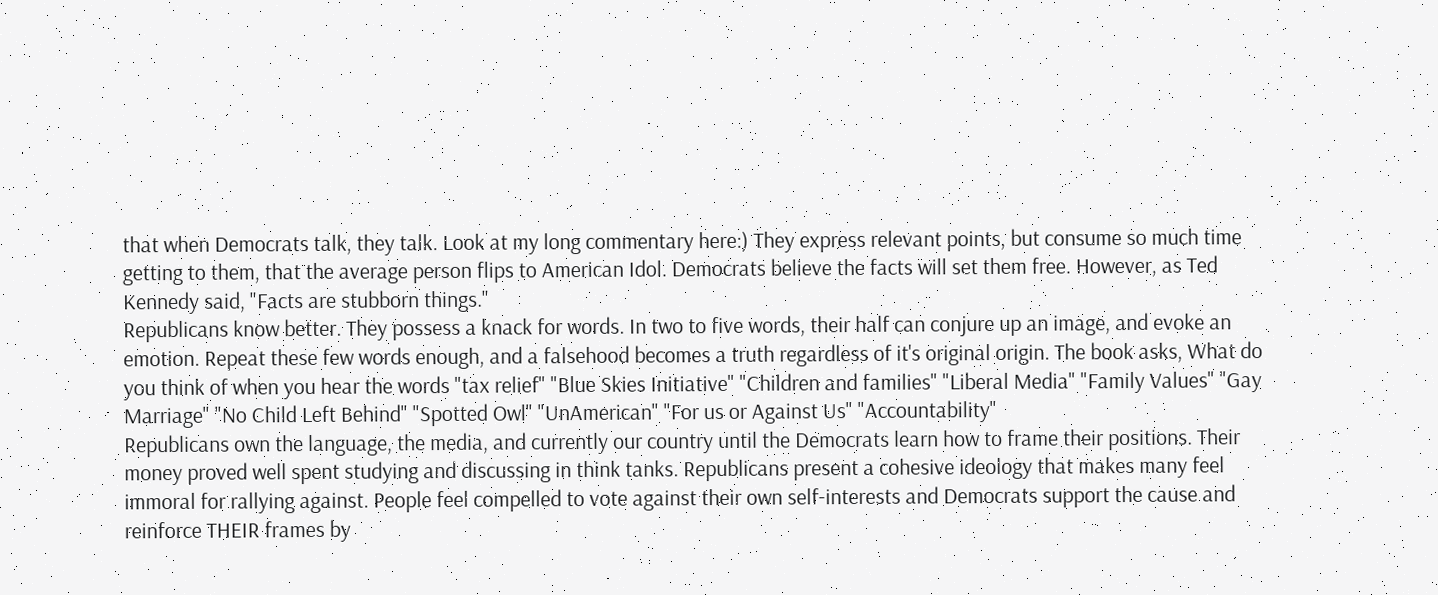that when Democrats talk, they talk. Look at my long commentary here:) They express relevant points, but consume so much time getting to them, that the average person flips to American Idol. Democrats believe the facts will set them free. However, as Ted Kennedy said, "Facts are stubborn things."
Republicans know better. They possess a knack for words. In two to five words, their half can conjure up an image, and evoke an emotion. Repeat these few words enough, and a falsehood becomes a truth regardless of it's original origin. The book asks, What do you think of when you hear the words "tax relief" "Blue Skies Initiative" "Children and families" "Liberal Media" "Family Values" "Gay Marriage" "No Child Left Behind" "Spotted Owl" "UnAmerican" "For us or Against Us" "Accountability"
Republicans own the language, the media, and currently our country until the Democrats learn how to frame their positions. Their money proved well spent studying and discussing in think tanks. Republicans present a cohesive ideology that makes many feel immoral for rallying against. People feel compelled to vote against their own self-interests and Democrats support the cause and reinforce THEIR frames by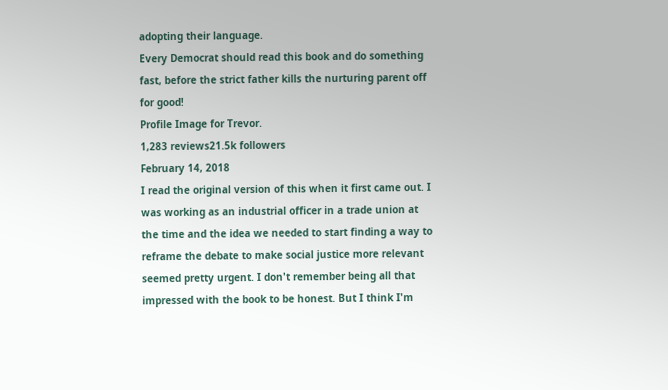adopting their language.
Every Democrat should read this book and do something fast, before the strict father kills the nurturing parent off for good!
Profile Image for Trevor.
1,283 reviews21.5k followers
February 14, 2018
I read the original version of this when it first came out. I was working as an industrial officer in a trade union at the time and the idea we needed to start finding a way to reframe the debate to make social justice more relevant seemed pretty urgent. I don't remember being all that impressed with the book to be honest. But I think I'm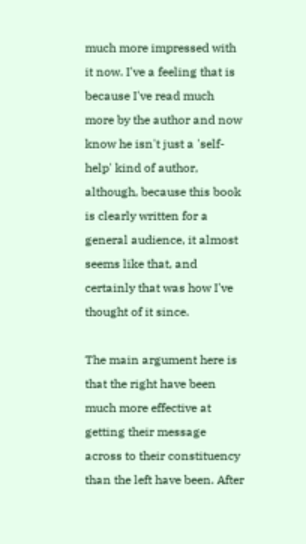much more impressed with it now. I've a feeling that is because I've read much more by the author and now know he isn't just a 'self-help' kind of author, although, because this book is clearly written for a general audience, it almost seems like that, and certainly that was how I've thought of it since.

The main argument here is that the right have been much more effective at getting their message across to their constituency than the left have been. After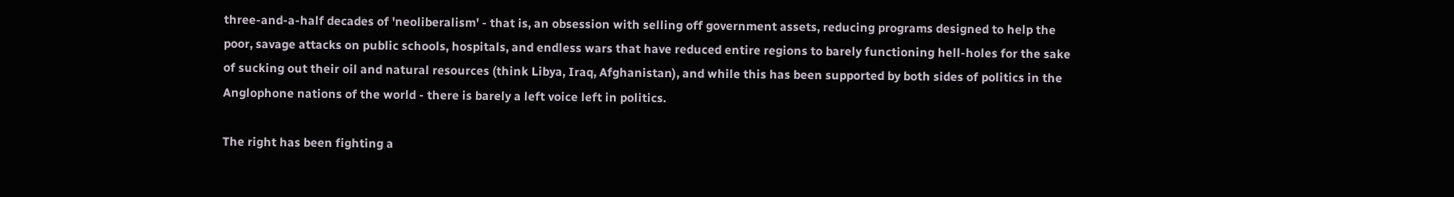three-and-a-half decades of 'neoliberalism' - that is, an obsession with selling off government assets, reducing programs designed to help the poor, savage attacks on public schools, hospitals, and endless wars that have reduced entire regions to barely functioning hell-holes for the sake of sucking out their oil and natural resources (think Libya, Iraq, Afghanistan), and while this has been supported by both sides of politics in the Anglophone nations of the world - there is barely a left voice left in politics.

The right has been fighting a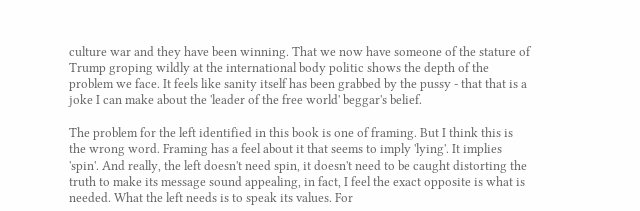culture war and they have been winning. That we now have someone of the stature of Trump groping wildly at the international body politic shows the depth of the problem we face. It feels like sanity itself has been grabbed by the pussy - that that is a joke I can make about the 'leader of the free world' beggar's belief.

The problem for the left identified in this book is one of framing. But I think this is the wrong word. Framing has a feel about it that seems to imply 'lying'. It implies 'spin'. And really, the left doesn't need spin, it doesn't need to be caught distorting the truth to make its message sound appealing, in fact, I feel the exact opposite is what is needed. What the left needs is to speak its values. For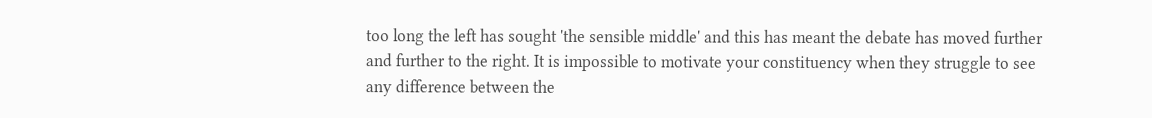too long the left has sought 'the sensible middle' and this has meant the debate has moved further and further to the right. It is impossible to motivate your constituency when they struggle to see any difference between the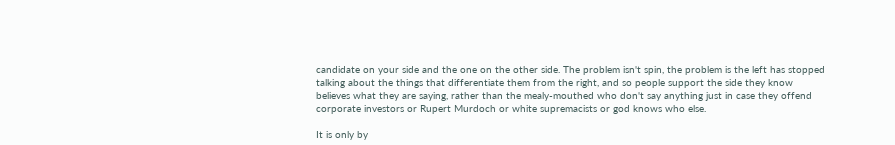candidate on your side and the one on the other side. The problem isn't spin, the problem is the left has stopped talking about the things that differentiate them from the right, and so people support the side they know believes what they are saying, rather than the mealy-mouthed who don't say anything just in case they offend corporate investors or Rupert Murdoch or white supremacists or god knows who else.

It is only by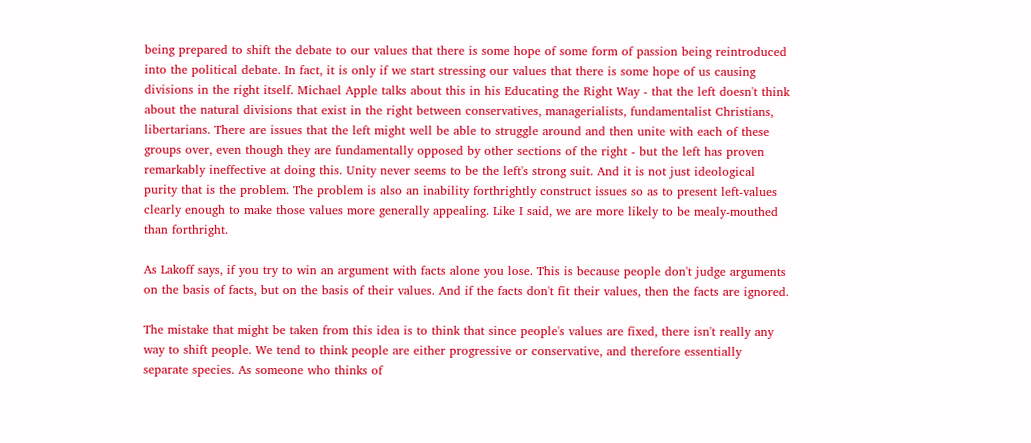being prepared to shift the debate to our values that there is some hope of some form of passion being reintroduced into the political debate. In fact, it is only if we start stressing our values that there is some hope of us causing divisions in the right itself. Michael Apple talks about this in his Educating the Right Way - that the left doesn't think about the natural divisions that exist in the right between conservatives, managerialists, fundamentalist Christians, libertarians. There are issues that the left might well be able to struggle around and then unite with each of these groups over, even though they are fundamentally opposed by other sections of the right - but the left has proven remarkably ineffective at doing this. Unity never seems to be the left's strong suit. And it is not just ideological purity that is the problem. The problem is also an inability forthrightly construct issues so as to present left-values clearly enough to make those values more generally appealing. Like I said, we are more likely to be mealy-mouthed than forthright.

As Lakoff says, if you try to win an argument with facts alone you lose. This is because people don't judge arguments on the basis of facts, but on the basis of their values. And if the facts don't fit their values, then the facts are ignored.

The mistake that might be taken from this idea is to think that since people's values are fixed, there isn't really any way to shift people. We tend to think people are either progressive or conservative, and therefore essentially separate species. As someone who thinks of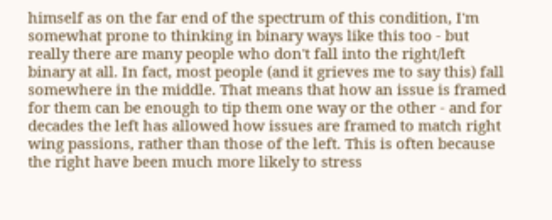himself as on the far end of the spectrum of this condition, I'm somewhat prone to thinking in binary ways like this too - but really there are many people who don't fall into the right/left binary at all. In fact, most people (and it grieves me to say this) fall somewhere in the middle. That means that how an issue is framed for them can be enough to tip them one way or the other - and for decades the left has allowed how issues are framed to match right wing passions, rather than those of the left. This is often because the right have been much more likely to stress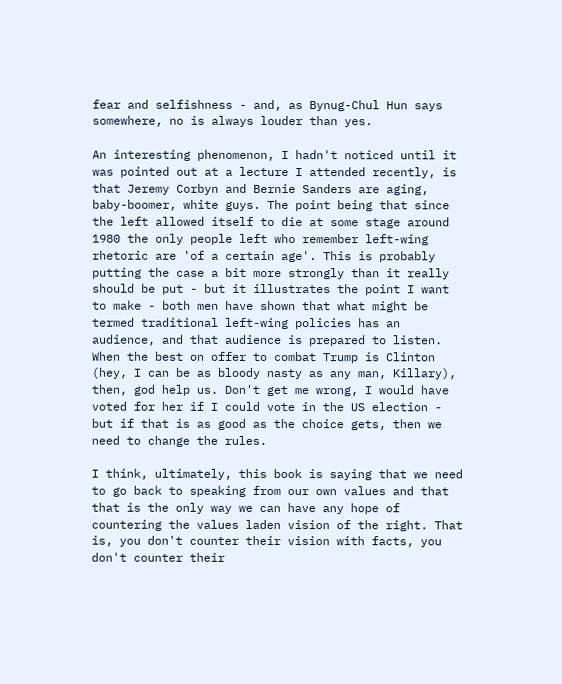fear and selfishness - and, as Bynug-Chul Hun says somewhere, no is always louder than yes.

An interesting phenomenon, I hadn't noticed until it was pointed out at a lecture I attended recently, is that Jeremy Corbyn and Bernie Sanders are aging, baby-boomer, white guys. The point being that since the left allowed itself to die at some stage around 1980 the only people left who remember left-wing rhetoric are 'of a certain age'. This is probably putting the case a bit more strongly than it really should be put - but it illustrates the point I want to make - both men have shown that what might be termed traditional left-wing policies has an audience, and that audience is prepared to listen. When the best on offer to combat Trump is Clinton (hey, I can be as bloody nasty as any man, Killary), then, god help us. Don't get me wrong, I would have voted for her if I could vote in the US election - but if that is as good as the choice gets, then we need to change the rules.

I think, ultimately, this book is saying that we need to go back to speaking from our own values and that that is the only way we can have any hope of countering the values laden vision of the right. That is, you don't counter their vision with facts, you don't counter their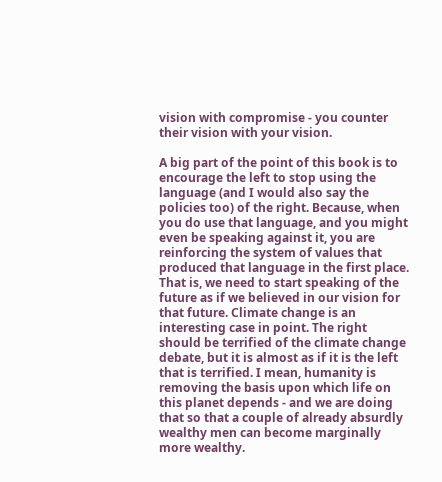vision with compromise - you counter their vision with your vision.

A big part of the point of this book is to encourage the left to stop using the language (and I would also say the policies too) of the right. Because, when you do use that language, and you might even be speaking against it, you are reinforcing the system of values that produced that language in the first place. That is, we need to start speaking of the future as if we believed in our vision for that future. Climate change is an interesting case in point. The right should be terrified of the climate change debate, but it is almost as if it is the left that is terrified. I mean, humanity is removing the basis upon which life on this planet depends - and we are doing that so that a couple of already absurdly wealthy men can become marginally more wealthy.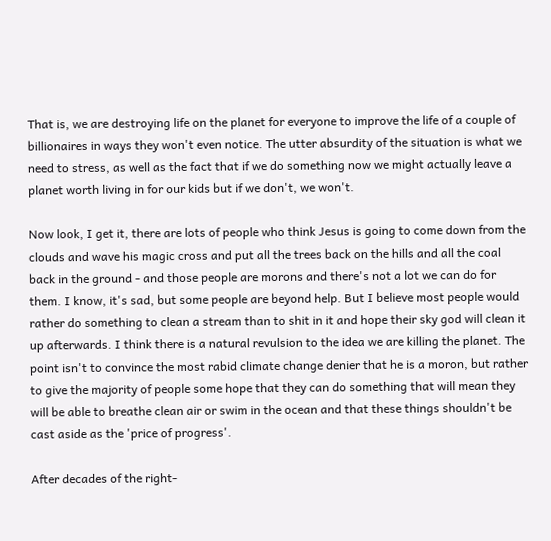That is, we are destroying life on the planet for everyone to improve the life of a couple of billionaires in ways they won't even notice. The utter absurdity of the situation is what we need to stress, as well as the fact that if we do something now we might actually leave a planet worth living in for our kids but if we don't, we won't.

Now look, I get it, there are lots of people who think Jesus is going to come down from the clouds and wave his magic cross and put all the trees back on the hills and all the coal back in the ground - and those people are morons and there's not a lot we can do for them. I know, it's sad, but some people are beyond help. But I believe most people would rather do something to clean a stream than to shit in it and hope their sky god will clean it up afterwards. I think there is a natural revulsion to the idea we are killing the planet. The point isn't to convince the most rabid climate change denier that he is a moron, but rather to give the majority of people some hope that they can do something that will mean they will be able to breathe clean air or swim in the ocean and that these things shouldn't be cast aside as the 'price of progress'.

After decades of the right-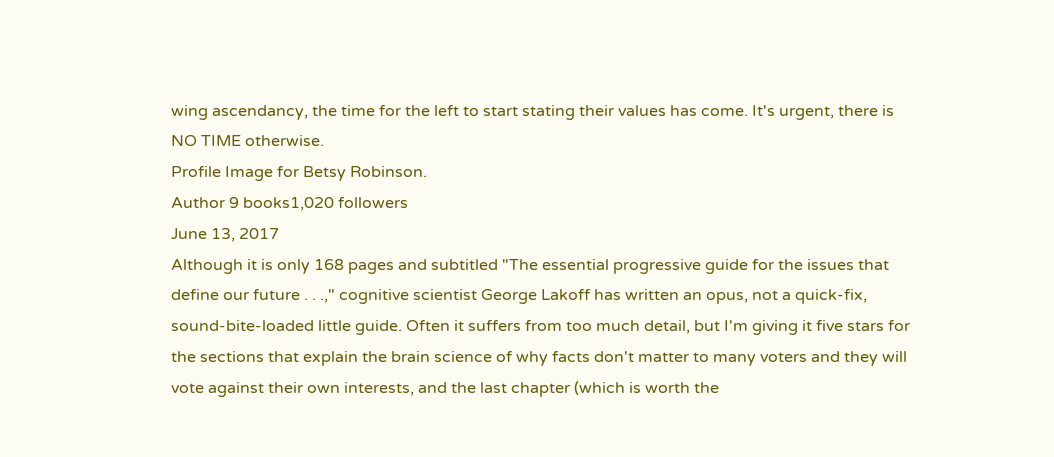wing ascendancy, the time for the left to start stating their values has come. It's urgent, there is NO TIME otherwise.
Profile Image for Betsy Robinson.
Author 9 books1,020 followers
June 13, 2017
Although it is only 168 pages and subtitled "The essential progressive guide for the issues that define our future . . .," cognitive scientist George Lakoff has written an opus, not a quick-fix, sound-bite-loaded little guide. Often it suffers from too much detail, but I'm giving it five stars for the sections that explain the brain science of why facts don't matter to many voters and they will vote against their own interests, and the last chapter (which is worth the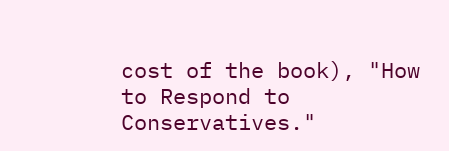cost of the book), "How to Respond to Conservatives."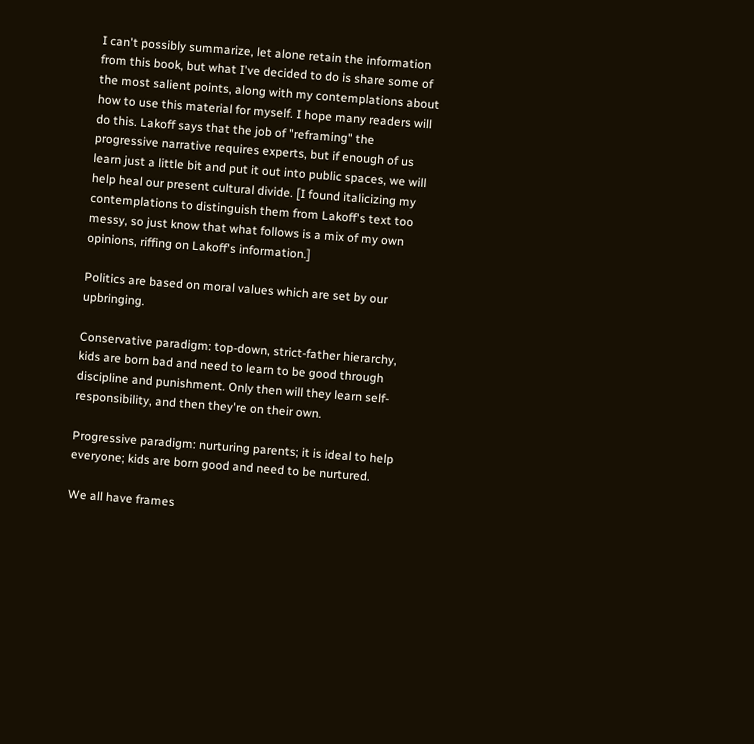I can't possibly summarize, let alone retain the information from this book, but what I've decided to do is share some of the most salient points, along with my contemplations about how to use this material for myself. I hope many readers will do this. Lakoff says that the job of "reframing" the progressive narrative requires experts, but if enough of us learn just a little bit and put it out into public spaces, we will help heal our present cultural divide. [I found italicizing my contemplations to distinguish them from Lakoff's text too messy, so just know that what follows is a mix of my own opinions, riffing on Lakoff's information.]

Politics are based on moral values which are set by our upbringing.

Conservative paradigm: top-down, strict-father hierarchy, kids are born bad and need to learn to be good through discipline and punishment. Only then will they learn self-responsibility, and then they're on their own.

Progressive paradigm: nurturing parents; it is ideal to help everyone; kids are born good and need to be nurtured.

We all have frames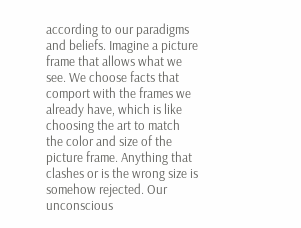according to our paradigms and beliefs. Imagine a picture frame that allows what we see. We choose facts that comport with the frames we already have, which is like choosing the art to match the color and size of the picture frame. Anything that clashes or is the wrong size is somehow rejected. Our unconscious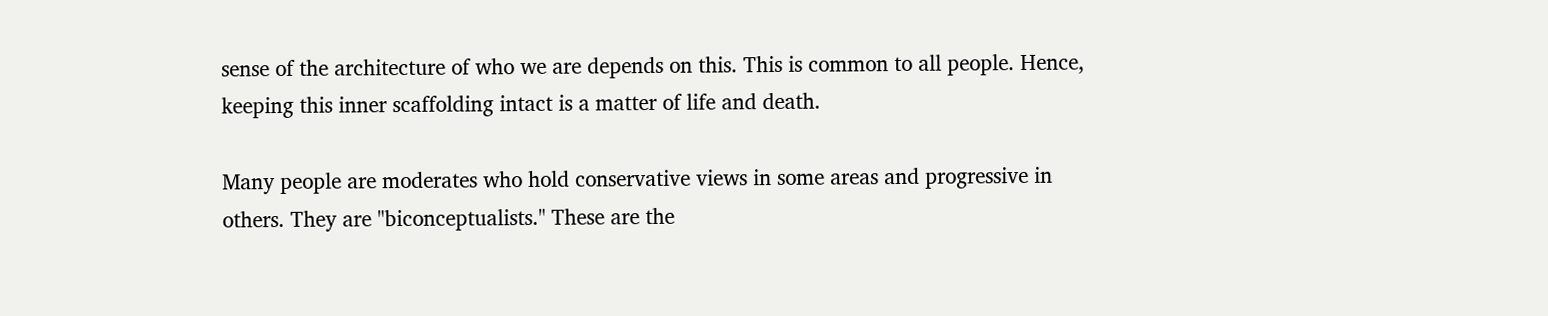sense of the architecture of who we are depends on this. This is common to all people. Hence, keeping this inner scaffolding intact is a matter of life and death.

Many people are moderates who hold conservative views in some areas and progressive in others. They are "biconceptualists." These are the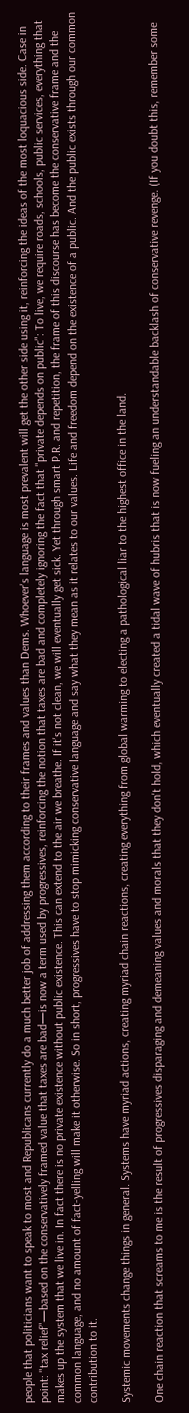people that politicians want to speak to most and Republicans currently do a much better job of addressing them according to their frames and values than Dems. Whoever's language is most prevalent will get the other side using it, reinforcing the ideas of the most loquacious side. Case in point: "tax relief"—based on the conservatively framed value that taxes are bad—is now a term used by progressives, reinforcing the notion that taxes are bad and completely ignoring the fact that "private depends on public": To live, we require roads, schools, public services, everything that makes up the system that we live in. In fact there is no private existence without public existence. This can extend to the air we breathe. If it's not clean, we will eventually get sick. Yet through smart P.R. and repetition, the frame of this discourse has become the conservative frame and the common language, and no amount of fact-yelling will make it otherwise. So in short, progressives have to stop mimicking conservative language and say what they mean as it relates to our values. Life and freedom depend on the existence of a public. And the public exists through our common contribution to it.

Systemic movements change things in general. Systems have myriad actions, creating myriad chain reactions, creating everything from global warming to electing a pathological liar to the highest office in the land.

One chain reaction that screams to me is the result of progressives disparaging and demeaning values and morals that they don't hold, which eventually created a tidal wave of hubris that is now fueling an understandable backlash of conservative revenge. (If you doubt this, remember some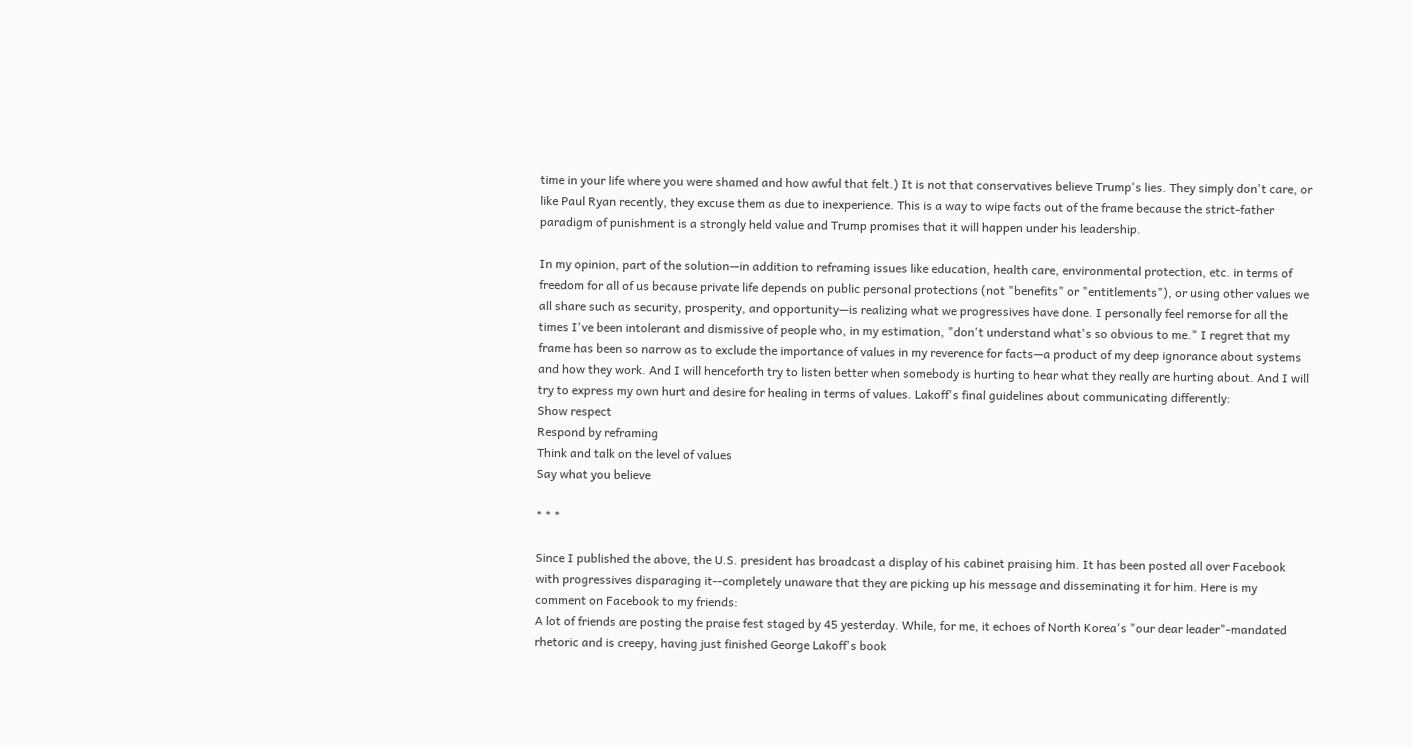time in your life where you were shamed and how awful that felt.) It is not that conservatives believe Trump's lies. They simply don't care, or like Paul Ryan recently, they excuse them as due to inexperience. This is a way to wipe facts out of the frame because the strict-father paradigm of punishment is a strongly held value and Trump promises that it will happen under his leadership.

In my opinion, part of the solution—in addition to reframing issues like education, health care, environmental protection, etc. in terms of freedom for all of us because private life depends on public personal protections (not "benefits" or "entitlements"), or using other values we all share such as security, prosperity, and opportunity—is realizing what we progressives have done. I personally feel remorse for all the times I've been intolerant and dismissive of people who, in my estimation, "don't understand what's so obvious to me." I regret that my frame has been so narrow as to exclude the importance of values in my reverence for facts—a product of my deep ignorance about systems and how they work. And I will henceforth try to listen better when somebody is hurting to hear what they really are hurting about. And I will try to express my own hurt and desire for healing in terms of values. Lakoff's final guidelines about communicating differently:
Show respect
Respond by reframing
Think and talk on the level of values
Say what you believe

* * *

Since I published the above, the U.S. president has broadcast a display of his cabinet praising him. It has been posted all over Facebook with progressives disparaging it--completely unaware that they are picking up his message and disseminating it for him. Here is my comment on Facebook to my friends:
A lot of friends are posting the praise fest staged by 45 yesterday. While, for me, it echoes of North Korea's "our dear leader"-mandated rhetoric and is creepy, having just finished George Lakoff's book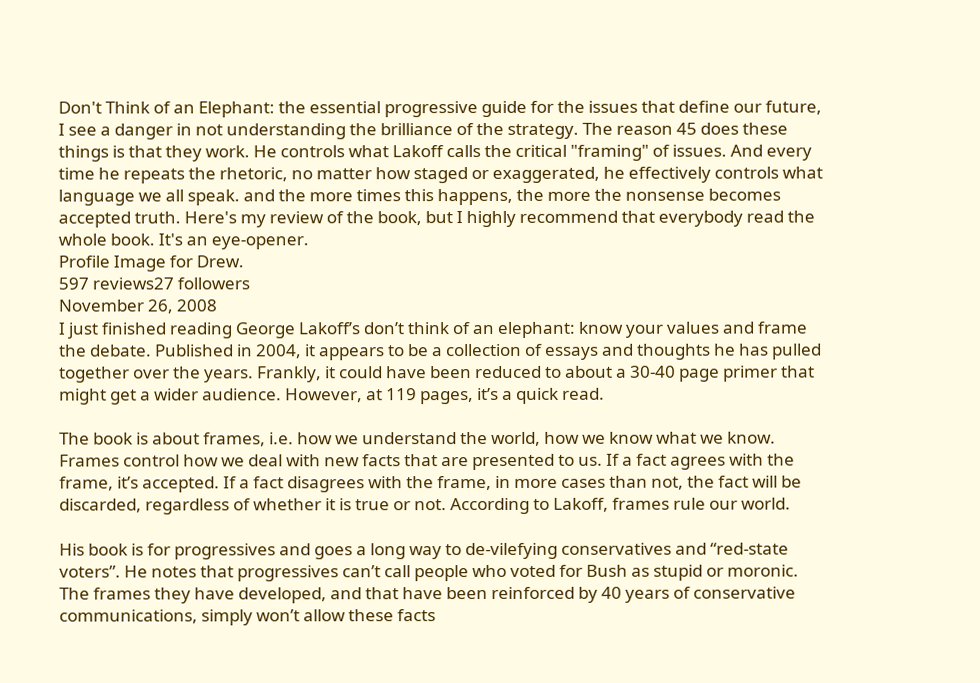Don't Think of an Elephant: the essential progressive guide for the issues that define our future, I see a danger in not understanding the brilliance of the strategy. The reason 45 does these things is that they work. He controls what Lakoff calls the critical "framing" of issues. And every time he repeats the rhetoric, no matter how staged or exaggerated, he effectively controls what language we all speak. and the more times this happens, the more the nonsense becomes accepted truth. Here's my review of the book, but I highly recommend that everybody read the whole book. It's an eye-opener.
Profile Image for Drew.
597 reviews27 followers
November 26, 2008
I just finished reading George Lakoff’s don’t think of an elephant: know your values and frame the debate. Published in 2004, it appears to be a collection of essays and thoughts he has pulled together over the years. Frankly, it could have been reduced to about a 30-40 page primer that might get a wider audience. However, at 119 pages, it’s a quick read.

The book is about frames, i.e. how we understand the world, how we know what we know. Frames control how we deal with new facts that are presented to us. If a fact agrees with the frame, it’s accepted. If a fact disagrees with the frame, in more cases than not, the fact will be discarded, regardless of whether it is true or not. According to Lakoff, frames rule our world.

His book is for progressives and goes a long way to de-vilefying conservatives and “red-state voters”. He notes that progressives can’t call people who voted for Bush as stupid or moronic. The frames they have developed, and that have been reinforced by 40 years of conservative communications, simply won’t allow these facts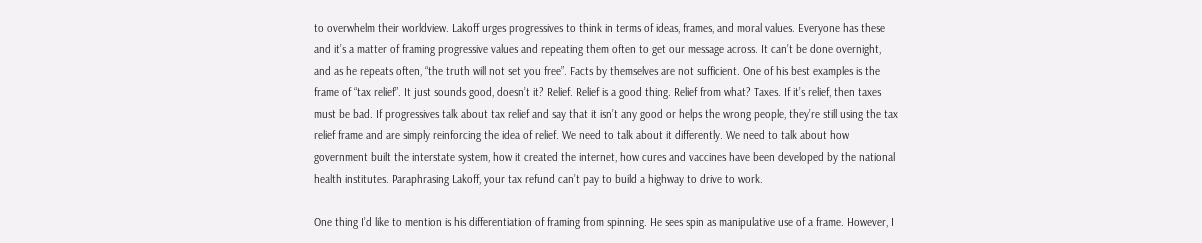to overwhelm their worldview. Lakoff urges progressives to think in terms of ideas, frames, and moral values. Everyone has these and it’s a matter of framing progressive values and repeating them often to get our message across. It can’t be done overnight, and as he repeats often, “the truth will not set you free”. Facts by themselves are not sufficient. One of his best examples is the frame of “tax relief”. It just sounds good, doesn’t it? Relief. Relief is a good thing. Relief from what? Taxes. If it’s relief, then taxes must be bad. If progressives talk about tax relief and say that it isn’t any good or helps the wrong people, they’re still using the tax relief frame and are simply reinforcing the idea of relief. We need to talk about it differently. We need to talk about how government built the interstate system, how it created the internet, how cures and vaccines have been developed by the national health institutes. Paraphrasing Lakoff, your tax refund can’t pay to build a highway to drive to work.

One thing I’d like to mention is his differentiation of framing from spinning. He sees spin as manipulative use of a frame. However, I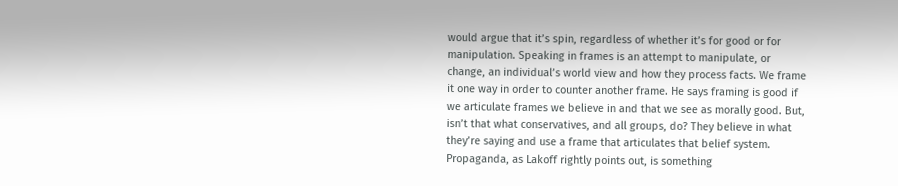would argue that it’s spin, regardless of whether it’s for good or for manipulation. Speaking in frames is an attempt to manipulate, or change, an individual’s world view and how they process facts. We frame it one way in order to counter another frame. He says framing is good if we articulate frames we believe in and that we see as morally good. But, isn’t that what conservatives, and all groups, do? They believe in what they’re saying and use a frame that articulates that belief system. Propaganda, as Lakoff rightly points out, is something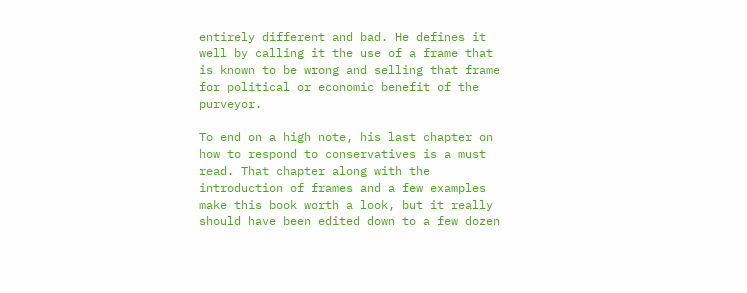entirely different and bad. He defines it well by calling it the use of a frame that is known to be wrong and selling that frame for political or economic benefit of the purveyor.

To end on a high note, his last chapter on how to respond to conservatives is a must read. That chapter along with the introduction of frames and a few examples make this book worth a look, but it really should have been edited down to a few dozen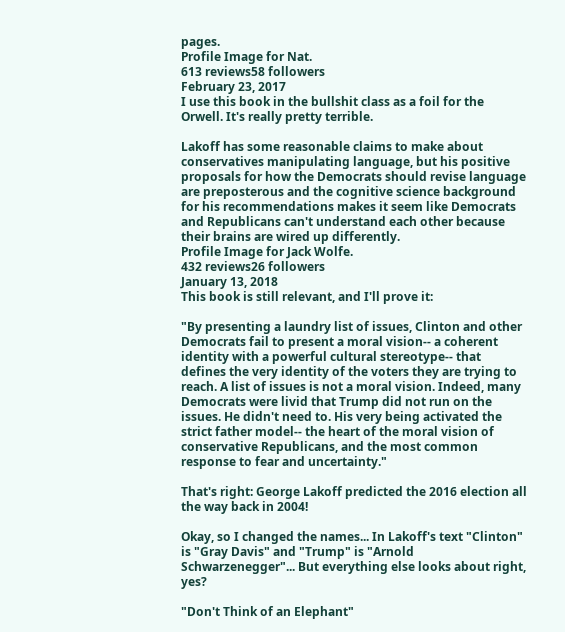pages.
Profile Image for Nat.
613 reviews58 followers
February 23, 2017
I use this book in the bullshit class as a foil for the Orwell. It's really pretty terrible.

Lakoff has some reasonable claims to make about conservatives manipulating language, but his positive proposals for how the Democrats should revise language are preposterous and the cognitive science background for his recommendations makes it seem like Democrats and Republicans can't understand each other because their brains are wired up differently.
Profile Image for Jack Wolfe.
432 reviews26 followers
January 13, 2018
This book is still relevant, and I'll prove it:

"By presenting a laundry list of issues, Clinton and other Democrats fail to present a moral vision-- a coherent identity with a powerful cultural stereotype-- that defines the very identity of the voters they are trying to reach. A list of issues is not a moral vision. Indeed, many Democrats were livid that Trump did not run on the issues. He didn't need to. His very being activated the strict father model-- the heart of the moral vision of conservative Republicans, and the most common response to fear and uncertainty."

That's right: George Lakoff predicted the 2016 election all the way back in 2004!

Okay, so I changed the names... In Lakoff's text "Clinton" is "Gray Davis" and "Trump" is "Arnold Schwarzenegger"... But everything else looks about right, yes?

"Don't Think of an Elephant"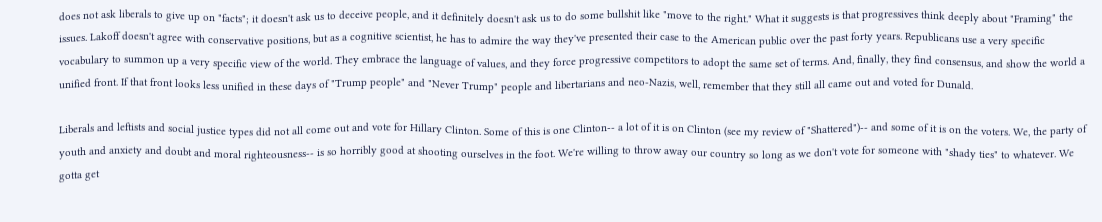does not ask liberals to give up on "facts"; it doesn't ask us to deceive people, and it definitely doesn't ask us to do some bullshit like "move to the right." What it suggests is that progressives think deeply about "Framing" the issues. Lakoff doesn't agree with conservative positions, but as a cognitive scientist, he has to admire the way they've presented their case to the American public over the past forty years. Republicans use a very specific vocabulary to summon up a very specific view of the world. They embrace the language of values, and they force progressive competitors to adopt the same set of terms. And, finally, they find consensus, and show the world a unified front. If that front looks less unified in these days of "Trump people" and "Never Trump" people and libertarians and neo-Nazis, well, remember that they still all came out and voted for Dunald.

Liberals and leftists and social justice types did not all come out and vote for Hillary Clinton. Some of this is one Clinton-- a lot of it is on Clinton (see my review of "Shattered")-- and some of it is on the voters. We, the party of youth and anxiety and doubt and moral righteousness-- is so horribly good at shooting ourselves in the foot. We're willing to throw away our country so long as we don't vote for someone with "shady ties" to whatever. We gotta get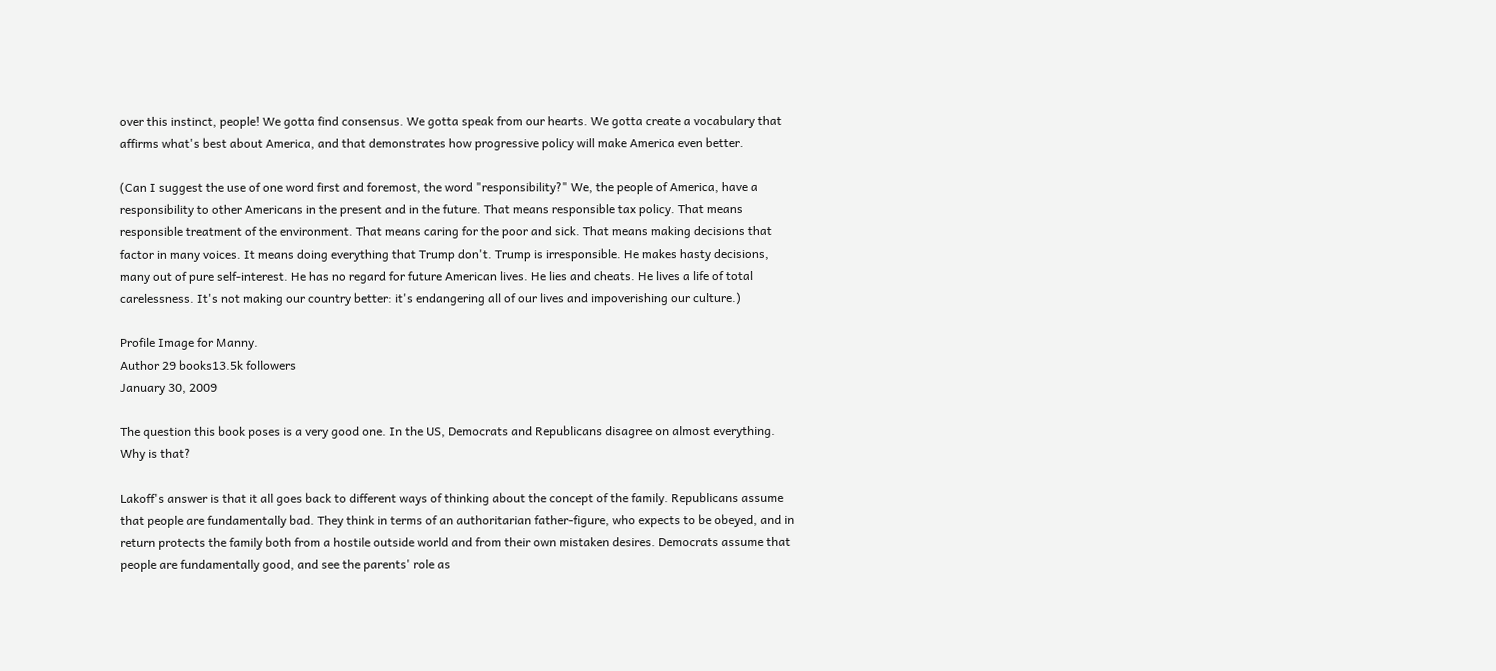over this instinct, people! We gotta find consensus. We gotta speak from our hearts. We gotta create a vocabulary that affirms what's best about America, and that demonstrates how progressive policy will make America even better.

(Can I suggest the use of one word first and foremost, the word "responsibility?" We, the people of America, have a responsibility to other Americans in the present and in the future. That means responsible tax policy. That means responsible treatment of the environment. That means caring for the poor and sick. That means making decisions that factor in many voices. It means doing everything that Trump don't. Trump is irresponsible. He makes hasty decisions, many out of pure self-interest. He has no regard for future American lives. He lies and cheats. He lives a life of total carelessness. It's not making our country better: it's endangering all of our lives and impoverishing our culture.)

Profile Image for Manny.
Author 29 books13.5k followers
January 30, 2009

The question this book poses is a very good one. In the US, Democrats and Republicans disagree on almost everything. Why is that?

Lakoff's answer is that it all goes back to different ways of thinking about the concept of the family. Republicans assume that people are fundamentally bad. They think in terms of an authoritarian father-figure, who expects to be obeyed, and in return protects the family both from a hostile outside world and from their own mistaken desires. Democrats assume that people are fundamentally good, and see the parents' role as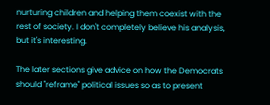nurturing children and helping them coexist with the rest of society. I don't completely believe his analysis, but it's interesting.

The later sections give advice on how the Democrats should "reframe" political issues so as to present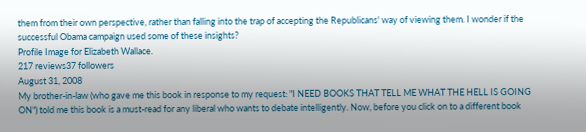them from their own perspective, rather than falling into the trap of accepting the Republicans' way of viewing them. I wonder if the successful Obama campaign used some of these insights?
Profile Image for Elizabeth Wallace.
217 reviews37 followers
August 31, 2008
My brother-in-law (who gave me this book in response to my request: "I NEED BOOKS THAT TELL ME WHAT THE HELL IS GOING ON") told me this book is a must-read for any liberal who wants to debate intelligently. Now, before you click on to a different book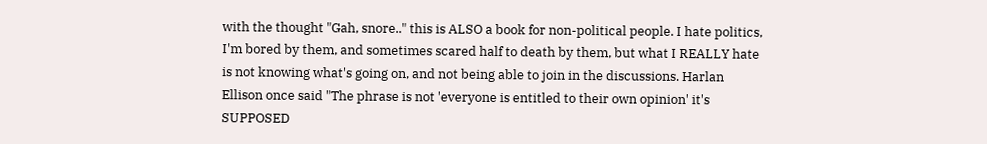with the thought "Gah, snore.." this is ALSO a book for non-political people. I hate politics, I'm bored by them, and sometimes scared half to death by them, but what I REALLY hate is not knowing what's going on, and not being able to join in the discussions. Harlan Ellison once said "The phrase is not 'everyone is entitled to their own opinion' it's SUPPOSED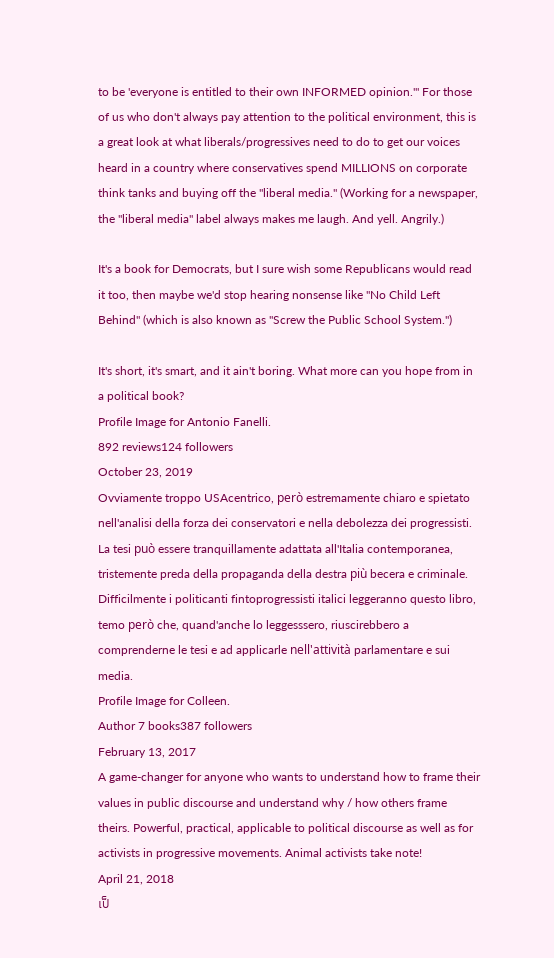to be 'everyone is entitled to their own INFORMED opinion.'" For those of us who don't always pay attention to the political environment, this is a great look at what liberals/progressives need to do to get our voices heard in a country where conservatives spend MILLIONS on corporate think tanks and buying off the "liberal media." (Working for a newspaper, the "liberal media" label always makes me laugh. And yell. Angrily.)

It's a book for Democrats, but I sure wish some Republicans would read it too, then maybe we'd stop hearing nonsense like "No Child Left Behind" (which is also known as "Screw the Public School System.")

It's short, it's smart, and it ain't boring. What more can you hope from in a political book?
Profile Image for Antonio Fanelli.
892 reviews124 followers
October 23, 2019
Ovviamente troppo USAcentrico, però estremamente chiaro e spietato nell'analisi della forza dei conservatori e nella debolezza dei progressisti.
La tesi può essere tranquillamente adattata all'Italia contemporanea, tristemente preda della propaganda della destra più becera e criminale.
Difficilmente i politicanti fintoprogressisti italici leggeranno questo libro, temo però che, quand'anche lo leggesssero, riuscirebbero a comprenderne le tesi e ad applicarle nell'attività parlamentare e sui media.
Profile Image for Colleen.
Author 7 books387 followers
February 13, 2017
A game-changer for anyone who wants to understand how to frame their values in public discourse and understand why / how others frame theirs. Powerful, practical, applicable to political discourse as well as for activists in progressive movements. Animal activists take note!
April 21, 2018
เป็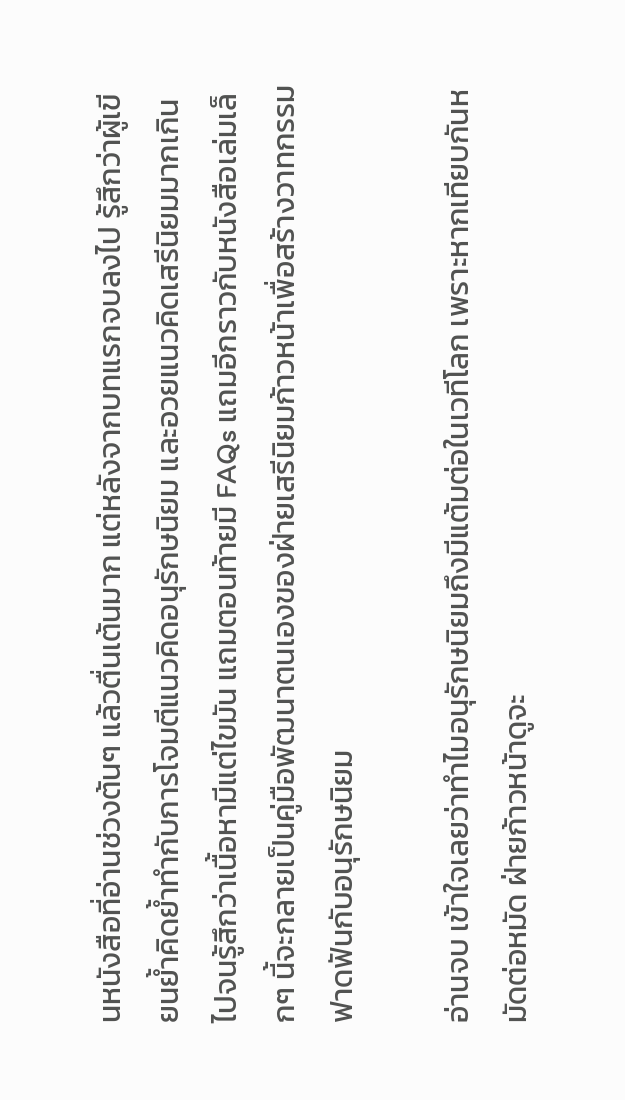นหนังสือที่อ่านช่วงต้นๆ แล้วตื่นเต้นมาก แต่หลังจากบทแรกจบลงไป รู้สึกว่าผู้เขียนย้ำคิดย้ำทำกับการโจมตีแนวคิดอนุรักษนิยม และอวยแนวคิดเสรีนิยมมากเกินไปจนรู้สึกว่าเนื้อหามีแต่ไขมัน แถมตอนท้ายมี FAQs แถมอีกราวกับหนังสือเล่มเล็กๆ นี้จะกลายเป็นคู่มือพัฒนาตนเองของฝ่ายเสรีนิยมก้าวหน้าเพื่อสร้างวาทกรรมฟาดฟันกับอนุรักษนิยม

อ่านจบ เข้าใจเลยว่าทำไมอนุรักษนิยมถึงมีแต้มต่อในเวทีโลก เพราะหากเทียบกันหมัดต่อหมัด ฝ่ายก้าวหน้าดูจะ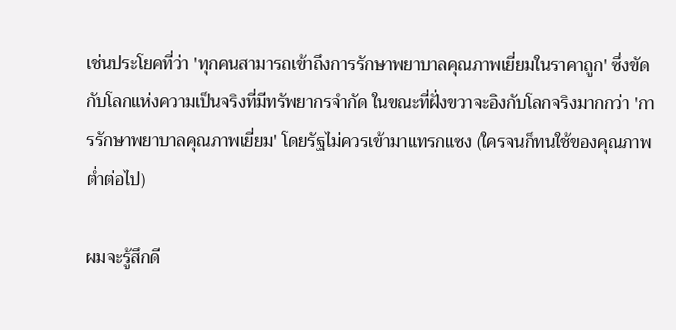เช่นประโยคที่ว่า 'ทุกคนสามารถเข้าถึงการรักษาพยาบาลคุณภาพเยี่ยมในราคาถูก' ซึ่งขัดกับโลกแห่งความเป็นจริงที่มีทรัพยากรจำกัด ในขณะที่ฝั่งขวาจะอิงกับโลกจริงมากกว่า 'การรักษาพยาบาลคุณภาพเยี่ยม' โดยรัฐไม่ควรเข้ามาแทรกแซง (ใครจนก็ทนใช้ของคุณภาพต่ำต่อไป)

ผมจะรู้สึกดี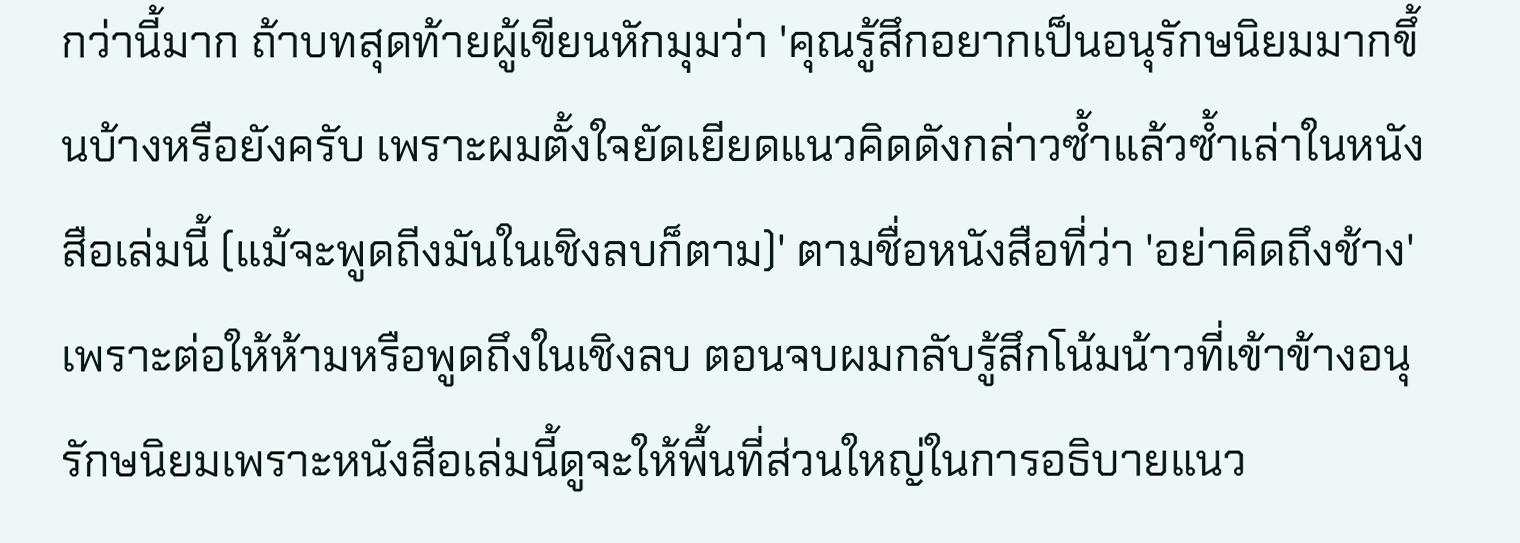กว่านี้มาก ถ้าบทสุดท้ายผู้เขียนหักมุมว่า 'คุณรู้สึกอยากเป็นอนุรักษนิยมมากขึ้นบ้างหรือยังครับ เพราะผมตั้งใจยัดเยียดแนวคิดดังกล่าวซ้ำแล้วซ้ำเล่าในหนังสือเล่มนี้ (แม้จะพูดถีงมันในเชิงลบก็ตาม)' ตามชื่อหนังสือที่ว่า 'อย่าคิดถึงช้าง' เพราะต่อให้ห้ามหรือพูดถึงในเชิงลบ ตอนจบผมกลับรู้สึกโน้มน้าวที่เข้าข้างอนุรักษนิยมเพราะหนังสือเล่มนี้ดูจะให้พื้นที่ส่วนใหญ่ในการอธิบายแนว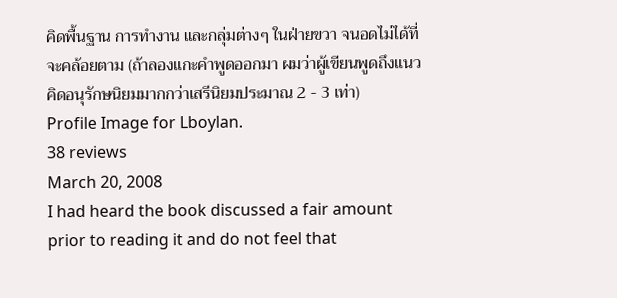คิดพื้นฐาน การทำงาน และกลุ่มต่างๆ ในฝ่ายขวา จนอดไม่ได้ที่จะคล้อยตาม (ถ้าลองแกะคำพูดออกมา ผมว่าผู้เขียนพูดถึงแนวคิดอนุรักษนิยมมากกว่าเสรีนิยมประมาณ 2 - 3 เท่า)
Profile Image for Lboylan.
38 reviews
March 20, 2008
I had heard the book discussed a fair amount prior to reading it and do not feel that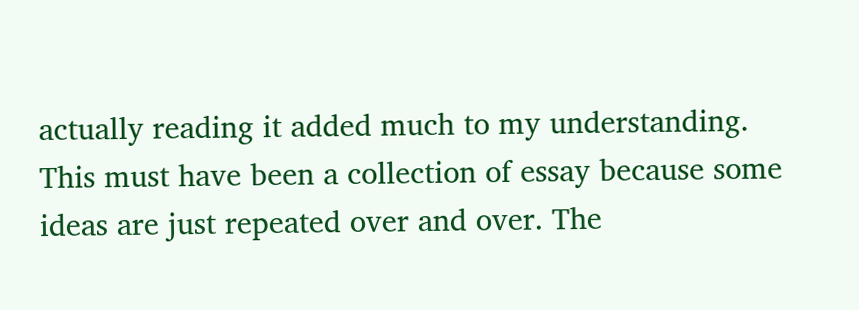actually reading it added much to my understanding. This must have been a collection of essay because some ideas are just repeated over and over. The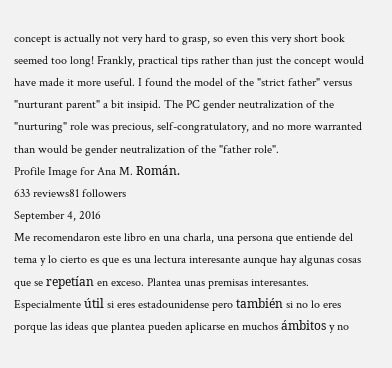concept is actually not very hard to grasp, so even this very short book seemed too long! Frankly, practical tips rather than just the concept would have made it more useful. I found the model of the "strict father" versus "nurturant parent" a bit insipid. The PC gender neutralization of the "nurturing" role was precious, self-congratulatory, and no more warranted than would be gender neutralization of the "father role".
Profile Image for Ana M. Román.
633 reviews81 followers
September 4, 2016
Me recomendaron este libro en una charla, una persona que entiende del tema y lo cierto es que es una lectura interesante aunque hay algunas cosas que se repetían en exceso. Plantea unas premisas interesantes. Especialmente útil si eres estadounidense pero también si no lo eres porque las ideas que plantea pueden aplicarse en muchos ámbitos y no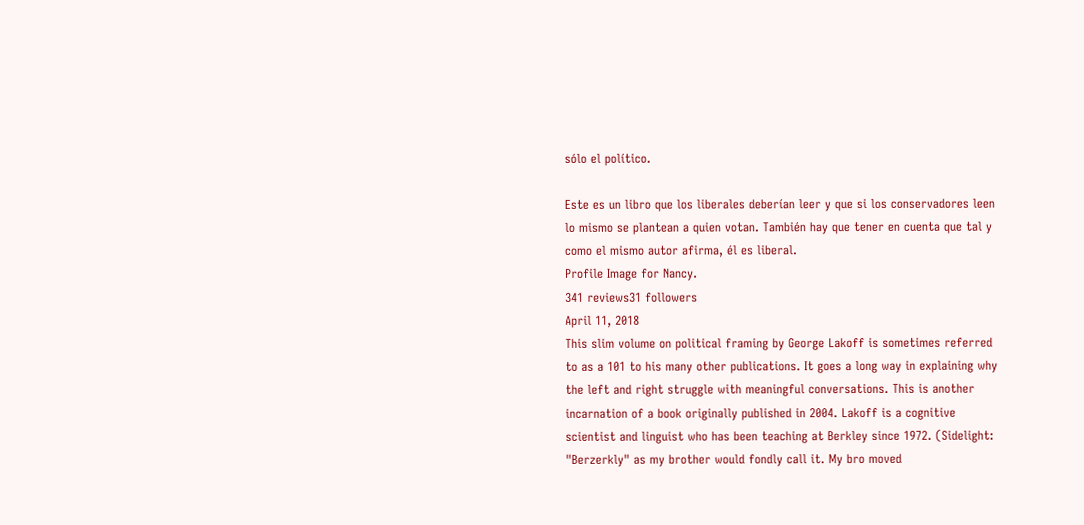sólo el político.

Este es un libro que los liberales deberían leer y que si los conservadores leen lo mismo se plantean a quien votan. También hay que tener en cuenta que tal y como el mismo autor afirma, él es liberal.
Profile Image for Nancy.
341 reviews31 followers
April 11, 2018
This slim volume on political framing by George Lakoff is sometimes referred to as a 101 to his many other publications. It goes a long way in explaining why the left and right struggle with meaningful conversations. This is another incarnation of a book originally published in 2004. Lakoff is a cognitive scientist and linguist who has been teaching at Berkley since 1972. (Sidelight: "Berzerkly" as my brother would fondly call it. My bro moved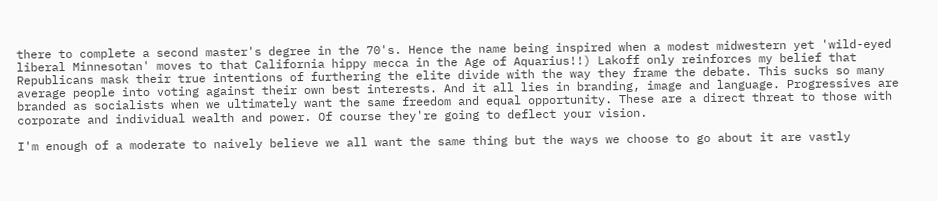there to complete a second master's degree in the 70's. Hence the name being inspired when a modest midwestern yet 'wild-eyed liberal Minnesotan' moves to that California hippy mecca in the Age of Aquarius!!) Lakoff only reinforces my belief that Republicans mask their true intentions of furthering the elite divide with the way they frame the debate. This sucks so many average people into voting against their own best interests. And it all lies in branding, image and language. Progressives are branded as socialists when we ultimately want the same freedom and equal opportunity. These are a direct threat to those with corporate and individual wealth and power. Of course they're going to deflect your vision.

I'm enough of a moderate to naively believe we all want the same thing but the ways we choose to go about it are vastly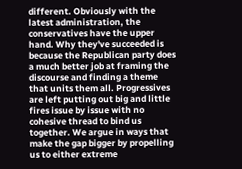different. Obviously with the latest administration, the conservatives have the upper hand. Why they've succeeded is because the Republican party does a much better job at framing the discourse and finding a theme that units them all. Progressives are left putting out big and little fires issue by issue with no cohesive thread to bind us together. We argue in ways that make the gap bigger by propelling us to either extreme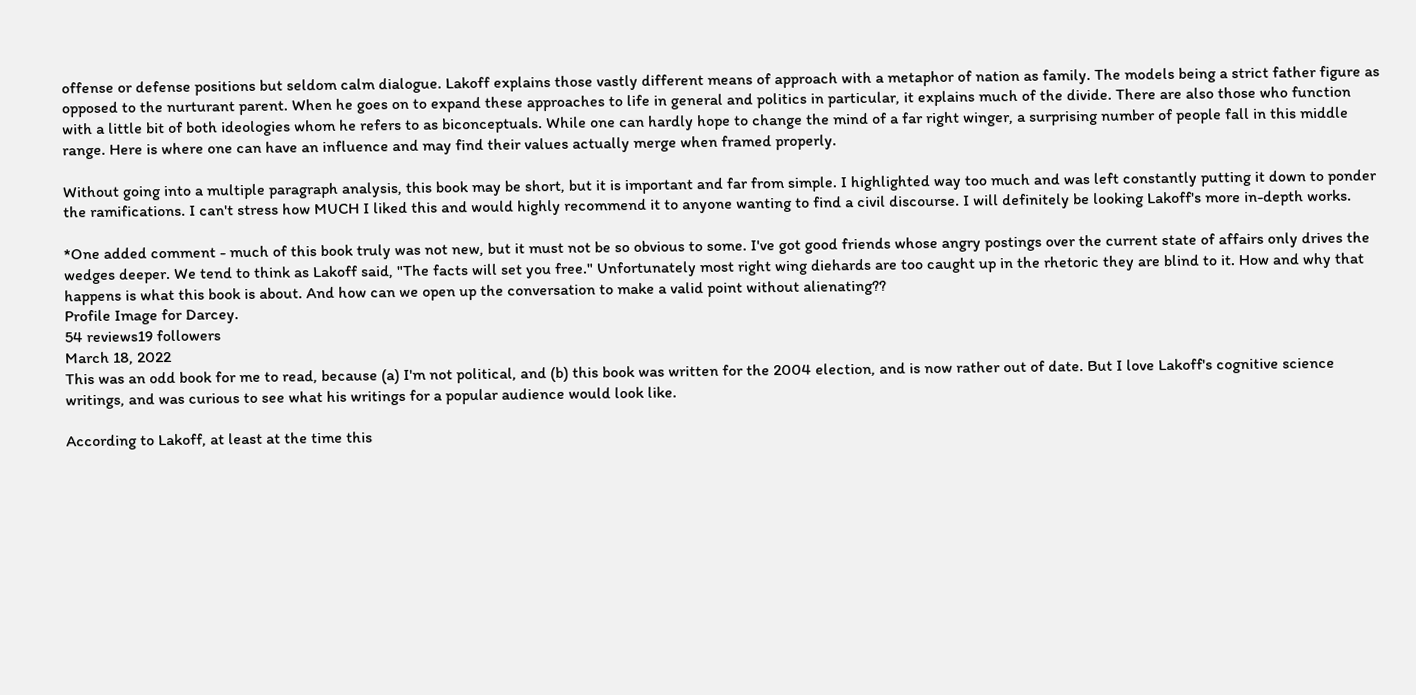offense or defense positions but seldom calm dialogue. Lakoff explains those vastly different means of approach with a metaphor of nation as family. The models being a strict father figure as opposed to the nurturant parent. When he goes on to expand these approaches to life in general and politics in particular, it explains much of the divide. There are also those who function with a little bit of both ideologies whom he refers to as biconceptuals. While one can hardly hope to change the mind of a far right winger, a surprising number of people fall in this middle range. Here is where one can have an influence and may find their values actually merge when framed properly.

Without going into a multiple paragraph analysis, this book may be short, but it is important and far from simple. I highlighted way too much and was left constantly putting it down to ponder the ramifications. I can't stress how MUCH I liked this and would highly recommend it to anyone wanting to find a civil discourse. I will definitely be looking Lakoff's more in-depth works.

*One added comment - much of this book truly was not new, but it must not be so obvious to some. I've got good friends whose angry postings over the current state of affairs only drives the wedges deeper. We tend to think as Lakoff said, "The facts will set you free." Unfortunately most right wing diehards are too caught up in the rhetoric they are blind to it. How and why that happens is what this book is about. And how can we open up the conversation to make a valid point without alienating??
Profile Image for Darcey.
54 reviews19 followers
March 18, 2022
This was an odd book for me to read, because (a) I'm not political, and (b) this book was written for the 2004 election, and is now rather out of date. But I love Lakoff's cognitive science writings, and was curious to see what his writings for a popular audience would look like.

According to Lakoff, at least at the time this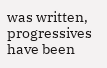was written, progressives have been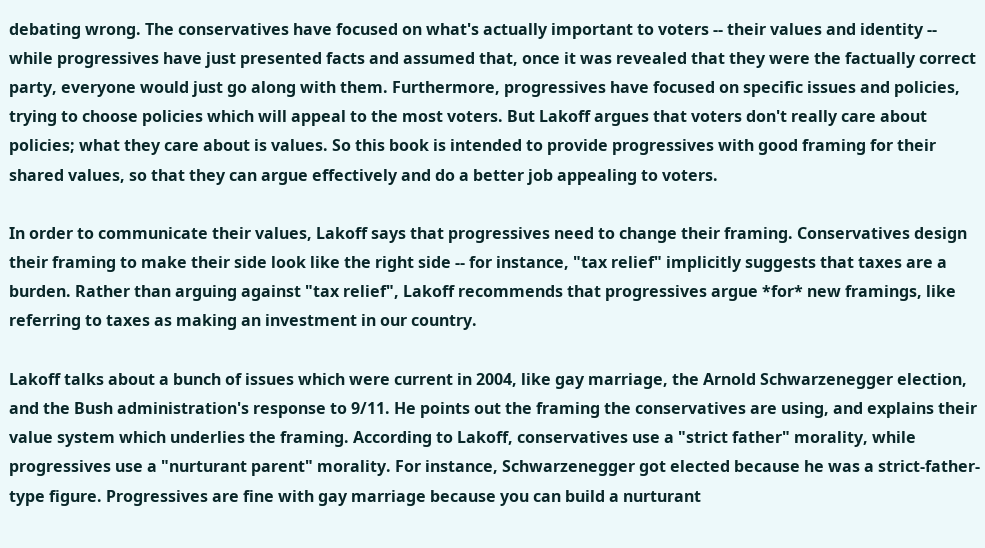debating wrong. The conservatives have focused on what's actually important to voters -- their values and identity -- while progressives have just presented facts and assumed that, once it was revealed that they were the factually correct party, everyone would just go along with them. Furthermore, progressives have focused on specific issues and policies, trying to choose policies which will appeal to the most voters. But Lakoff argues that voters don't really care about policies; what they care about is values. So this book is intended to provide progressives with good framing for their shared values, so that they can argue effectively and do a better job appealing to voters.

In order to communicate their values, Lakoff says that progressives need to change their framing. Conservatives design their framing to make their side look like the right side -- for instance, "tax relief" implicitly suggests that taxes are a burden. Rather than arguing against "tax relief", Lakoff recommends that progressives argue *for* new framings, like referring to taxes as making an investment in our country.

Lakoff talks about a bunch of issues which were current in 2004, like gay marriage, the Arnold Schwarzenegger election, and the Bush administration's response to 9/11. He points out the framing the conservatives are using, and explains their value system which underlies the framing. According to Lakoff, conservatives use a "strict father" morality, while progressives use a "nurturant parent" morality. For instance, Schwarzenegger got elected because he was a strict-father-type figure. Progressives are fine with gay marriage because you can build a nurturant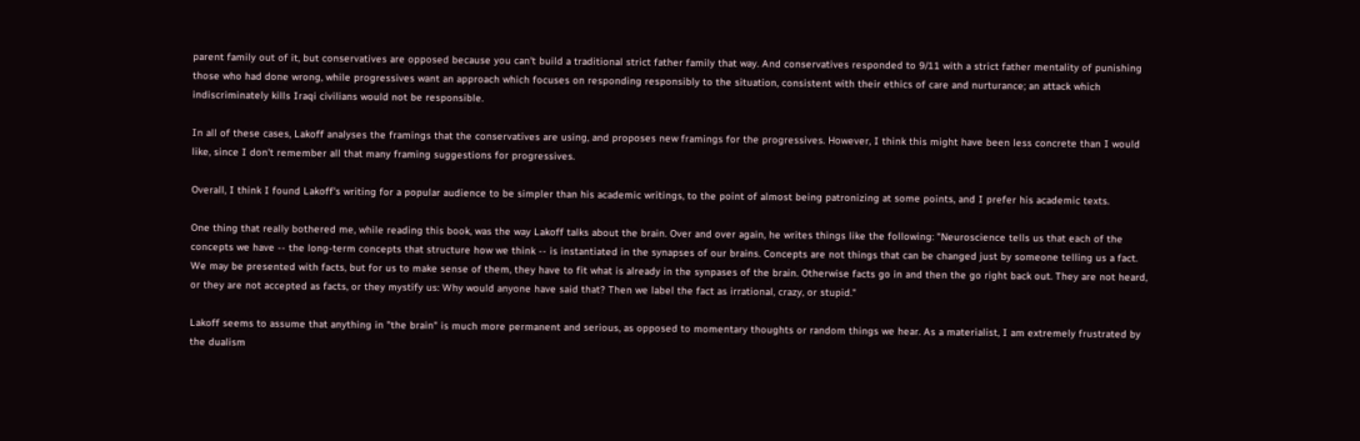parent family out of it, but conservatives are opposed because you can't build a traditional strict father family that way. And conservatives responded to 9/11 with a strict father mentality of punishing those who had done wrong, while progressives want an approach which focuses on responding responsibly to the situation, consistent with their ethics of care and nurturance; an attack which indiscriminately kills Iraqi civilians would not be responsible.

In all of these cases, Lakoff analyses the framings that the conservatives are using, and proposes new framings for the progressives. However, I think this might have been less concrete than I would like, since I don't remember all that many framing suggestions for progressives.

Overall, I think I found Lakoff's writing for a popular audience to be simpler than his academic writings, to the point of almost being patronizing at some points, and I prefer his academic texts.

One thing that really bothered me, while reading this book, was the way Lakoff talks about the brain. Over and over again, he writes things like the following: "Neuroscience tells us that each of the concepts we have -- the long-term concepts that structure how we think -- is instantiated in the synapses of our brains. Concepts are not things that can be changed just by someone telling us a fact. We may be presented with facts, but for us to make sense of them, they have to fit what is already in the synpases of the brain. Otherwise facts go in and then the go right back out. They are not heard, or they are not accepted as facts, or they mystify us: Why would anyone have said that? Then we label the fact as irrational, crazy, or stupid."

Lakoff seems to assume that anything in "the brain" is much more permanent and serious, as opposed to momentary thoughts or random things we hear. As a materialist, I am extremely frustrated by the dualism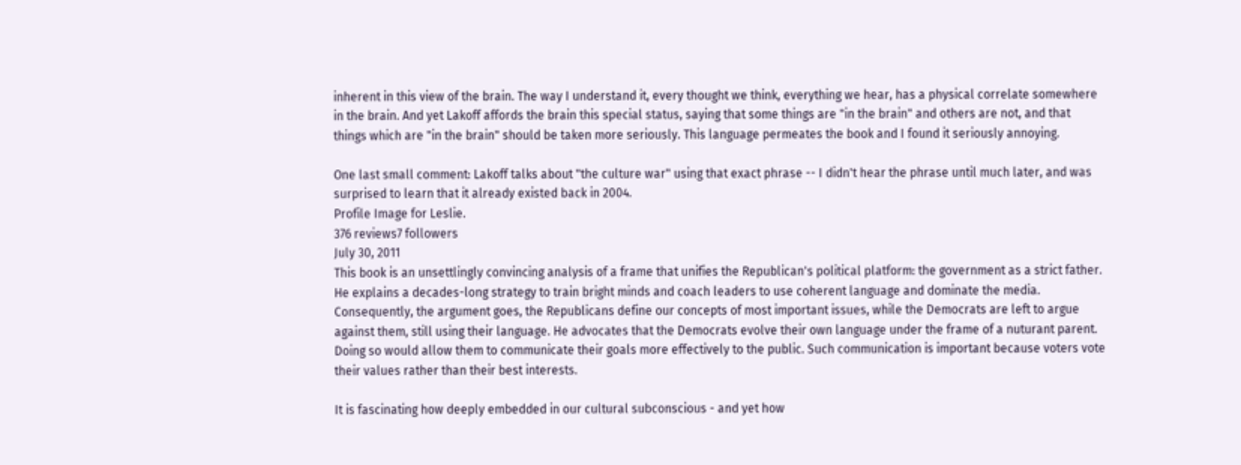inherent in this view of the brain. The way I understand it, every thought we think, everything we hear, has a physical correlate somewhere in the brain. And yet Lakoff affords the brain this special status, saying that some things are "in the brain" and others are not, and that things which are "in the brain" should be taken more seriously. This language permeates the book and I found it seriously annoying.

One last small comment: Lakoff talks about "the culture war" using that exact phrase -- I didn't hear the phrase until much later, and was surprised to learn that it already existed back in 2004.
Profile Image for Leslie.
376 reviews7 followers
July 30, 2011
This book is an unsettlingly convincing analysis of a frame that unifies the Republican's political platform: the government as a strict father. He explains a decades-long strategy to train bright minds and coach leaders to use coherent language and dominate the media. Consequently, the argument goes, the Republicans define our concepts of most important issues, while the Democrats are left to argue against them, still using their language. He advocates that the Democrats evolve their own language under the frame of a nuturant parent. Doing so would allow them to communicate their goals more effectively to the public. Such communication is important because voters vote their values rather than their best interests.

It is fascinating how deeply embedded in our cultural subconscious - and yet how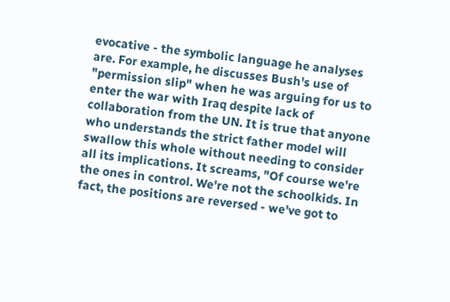evocative - the symbolic language he analyses are. For example, he discusses Bush's use of "permission slip" when he was arguing for us to enter the war with Iraq despite lack of collaboration from the UN. It is true that anyone who understands the strict father model will swallow this whole without needing to consider all its implications. It screams, "Of course we're the ones in control. We're not the schoolkids. In fact, the positions are reversed - we've got to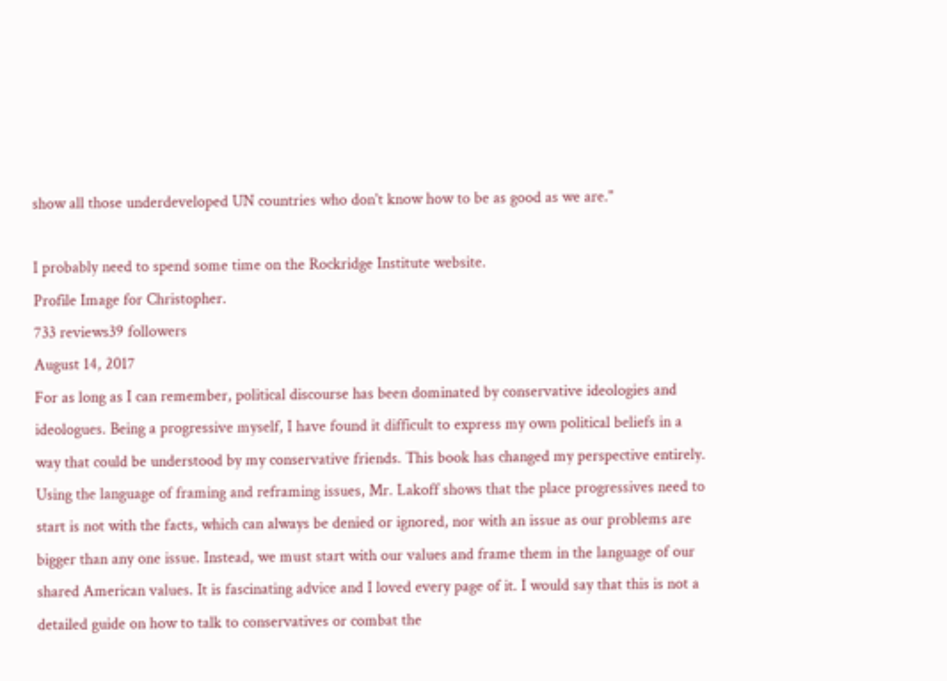show all those underdeveloped UN countries who don't know how to be as good as we are."

I probably need to spend some time on the Rockridge Institute website.
Profile Image for Christopher.
733 reviews39 followers
August 14, 2017
For as long as I can remember, political discourse has been dominated by conservative ideologies and ideologues. Being a progressive myself, I have found it difficult to express my own political beliefs in a way that could be understood by my conservative friends. This book has changed my perspective entirely. Using the language of framing and reframing issues, Mr. Lakoff shows that the place progressives need to start is not with the facts, which can always be denied or ignored, nor with an issue as our problems are bigger than any one issue. Instead, we must start with our values and frame them in the language of our shared American values. It is fascinating advice and I loved every page of it. I would say that this is not a detailed guide on how to talk to conservatives or combat the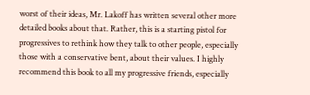worst of their ideas, Mr. Lakoff has written several other more detailed books about that. Rather, this is a starting pistol for progressives to rethink how they talk to other people, especially those with a conservative bent, about their values. I highly recommend this book to all my progressive friends, especially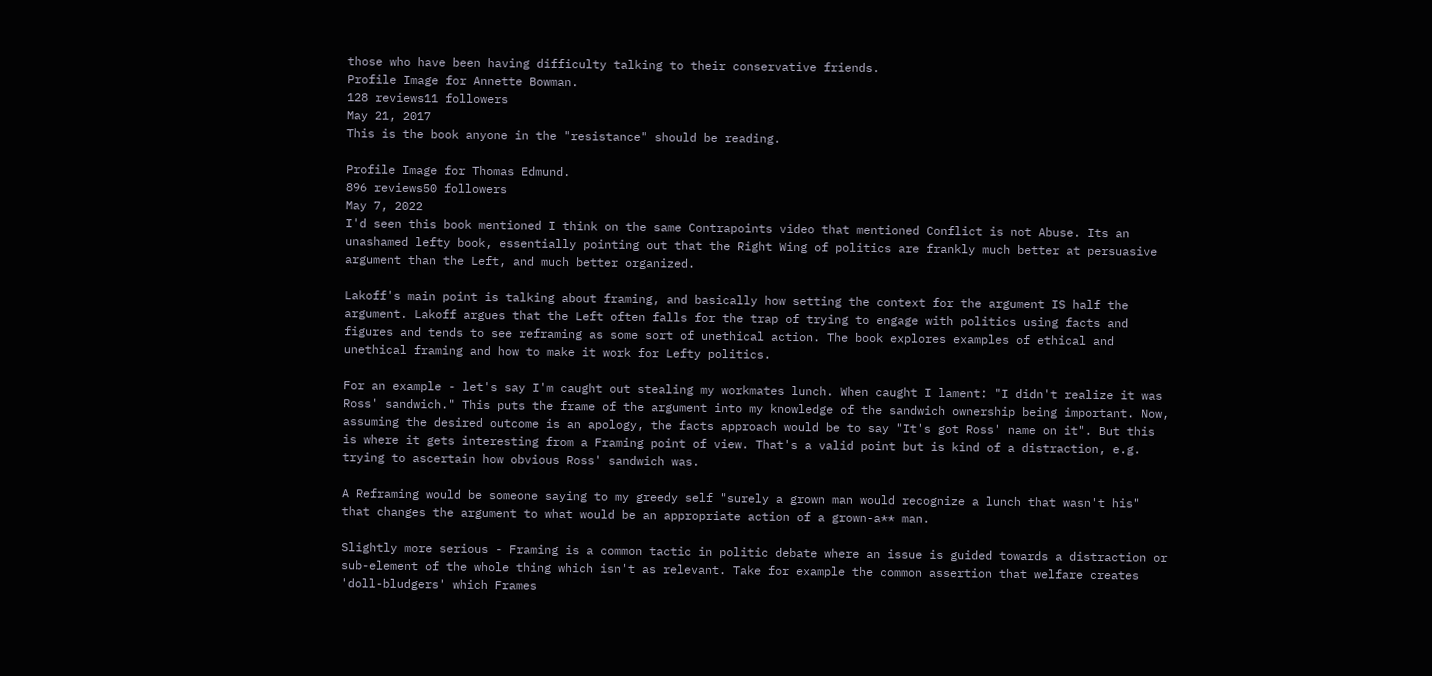those who have been having difficulty talking to their conservative friends.
Profile Image for Annette Bowman.
128 reviews11 followers
May 21, 2017
This is the book anyone in the "resistance" should be reading.

Profile Image for Thomas Edmund.
896 reviews50 followers
May 7, 2022
I'd seen this book mentioned I think on the same Contrapoints video that mentioned Conflict is not Abuse. Its an unashamed lefty book, essentially pointing out that the Right Wing of politics are frankly much better at persuasive argument than the Left, and much better organized.

Lakoff's main point is talking about framing, and basically how setting the context for the argument IS half the argument. Lakoff argues that the Left often falls for the trap of trying to engage with politics using facts and figures and tends to see reframing as some sort of unethical action. The book explores examples of ethical and unethical framing and how to make it work for Lefty politics.

For an example - let's say I'm caught out stealing my workmates lunch. When caught I lament: "I didn't realize it was Ross' sandwich." This puts the frame of the argument into my knowledge of the sandwich ownership being important. Now, assuming the desired outcome is an apology, the facts approach would be to say "It's got Ross' name on it". But this is where it gets interesting from a Framing point of view. That's a valid point but is kind of a distraction, e.g. trying to ascertain how obvious Ross' sandwich was.

A Reframing would be someone saying to my greedy self "surely a grown man would recognize a lunch that wasn't his" that changes the argument to what would be an appropriate action of a grown-a** man.

Slightly more serious - Framing is a common tactic in politic debate where an issue is guided towards a distraction or sub-element of the whole thing which isn't as relevant. Take for example the common assertion that welfare creates 'doll-bludgers' which Frames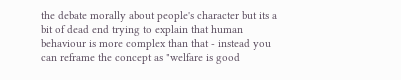the debate morally about people's character but its a bit of dead end trying to explain that human behaviour is more complex than that - instead you can reframe the concept as "welfare is good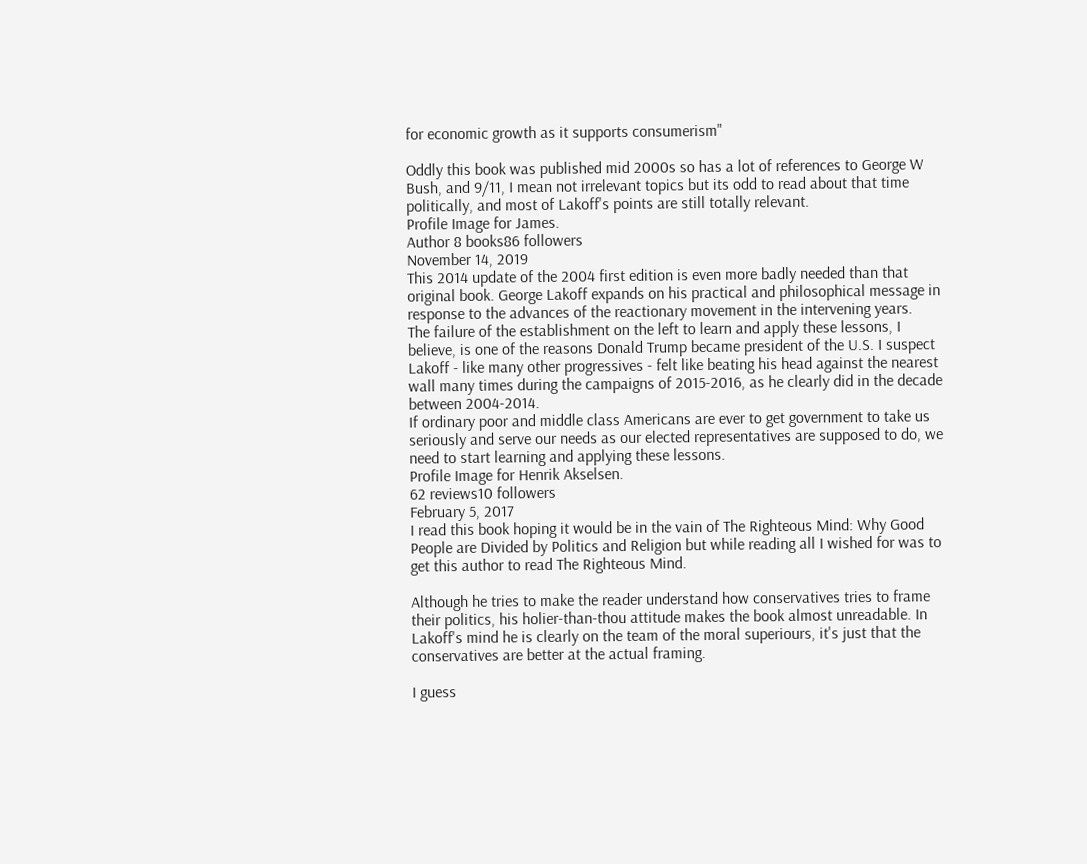for economic growth as it supports consumerism"

Oddly this book was published mid 2000s so has a lot of references to George W Bush, and 9/11, I mean not irrelevant topics but its odd to read about that time politically, and most of Lakoff's points are still totally relevant.
Profile Image for James.
Author 8 books86 followers
November 14, 2019
This 2014 update of the 2004 first edition is even more badly needed than that original book. George Lakoff expands on his practical and philosophical message in response to the advances of the reactionary movement in the intervening years.
The failure of the establishment on the left to learn and apply these lessons, I believe, is one of the reasons Donald Trump became president of the U.S. I suspect Lakoff - like many other progressives - felt like beating his head against the nearest wall many times during the campaigns of 2015-2016, as he clearly did in the decade between 2004-2014.
If ordinary poor and middle class Americans are ever to get government to take us seriously and serve our needs as our elected representatives are supposed to do, we need to start learning and applying these lessons.
Profile Image for Henrik Akselsen.
62 reviews10 followers
February 5, 2017
I read this book hoping it would be in the vain of The Righteous Mind: Why Good People are Divided by Politics and Religion but while reading all I wished for was to get this author to read The Righteous Mind.

Although he tries to make the reader understand how conservatives tries to frame their politics, his holier-than-thou attitude makes the book almost unreadable. In Lakoff's mind he is clearly on the team of the moral superiours, it's just that the conservatives are better at the actual framing.

I guess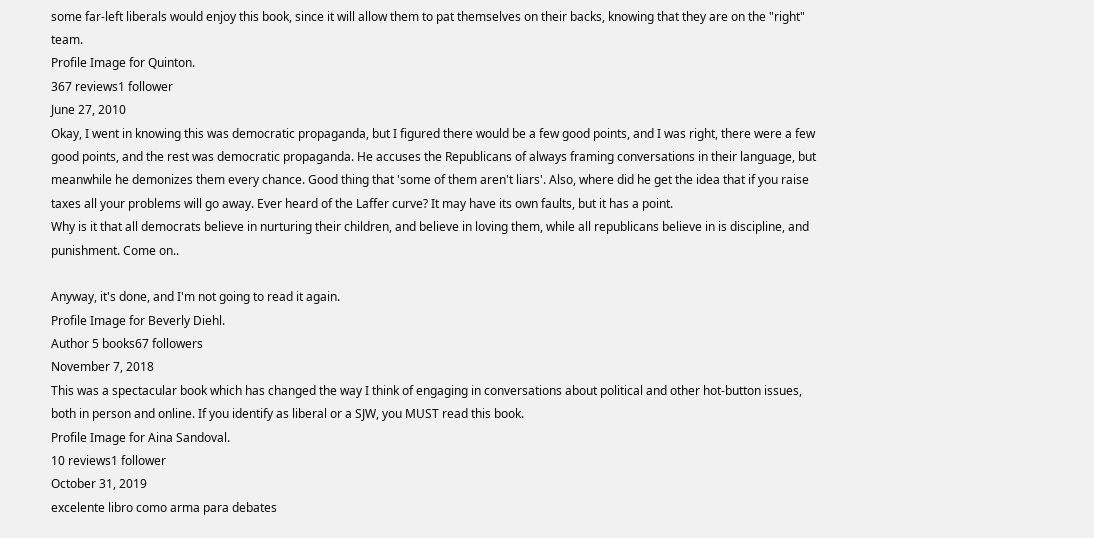some far-left liberals would enjoy this book, since it will allow them to pat themselves on their backs, knowing that they are on the "right" team.
Profile Image for Quinton.
367 reviews1 follower
June 27, 2010
Okay, I went in knowing this was democratic propaganda, but I figured there would be a few good points, and I was right, there were a few good points, and the rest was democratic propaganda. He accuses the Republicans of always framing conversations in their language, but meanwhile he demonizes them every chance. Good thing that 'some of them aren't liars'. Also, where did he get the idea that if you raise taxes all your problems will go away. Ever heard of the Laffer curve? It may have its own faults, but it has a point.
Why is it that all democrats believe in nurturing their children, and believe in loving them, while all republicans believe in is discipline, and punishment. Come on..

Anyway, it's done, and I'm not going to read it again.
Profile Image for Beverly Diehl.
Author 5 books67 followers
November 7, 2018
This was a spectacular book which has changed the way I think of engaging in conversations about political and other hot-button issues, both in person and online. If you identify as liberal or a SJW, you MUST read this book.
Profile Image for Aina Sandoval.
10 reviews1 follower
October 31, 2019
excelente libro como arma para debates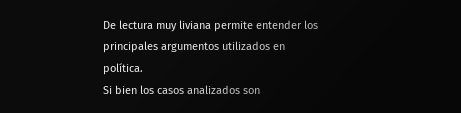De lectura muy liviana permite entender los principales argumentos utilizados en política.
Si bien los casos analizados son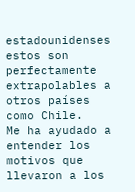estadounidenses estos son perfectamente extrapolables a otros países como Chile.
Me ha ayudado a entender los motivos que llevaron a los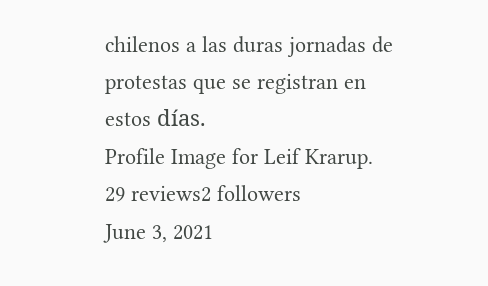chilenos a las duras jornadas de protestas que se registran en estos días.
Profile Image for Leif Krarup.
29 reviews2 followers
June 3, 2021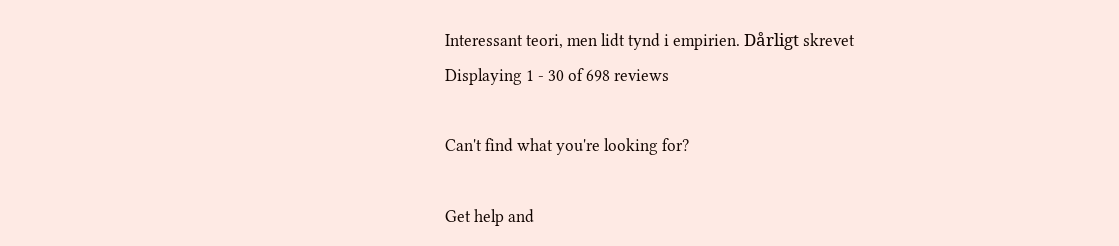Interessant teori, men lidt tynd i empirien. Dårligt skrevet
Displaying 1 - 30 of 698 reviews

Can't find what you're looking for?

Get help and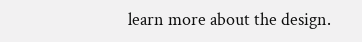learn more about the design.